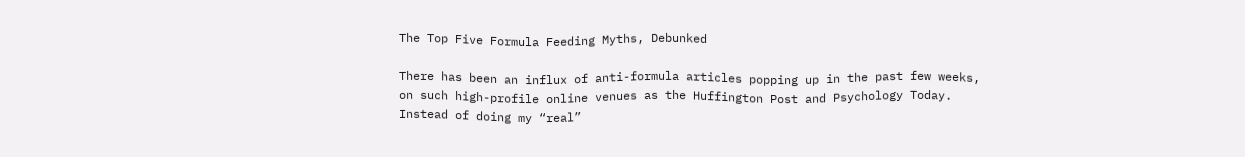The Top Five Formula Feeding Myths, Debunked

There has been an influx of anti-formula articles popping up in the past few weeks, on such high-profile online venues as the Huffington Post and Psychology Today. Instead of doing my “real”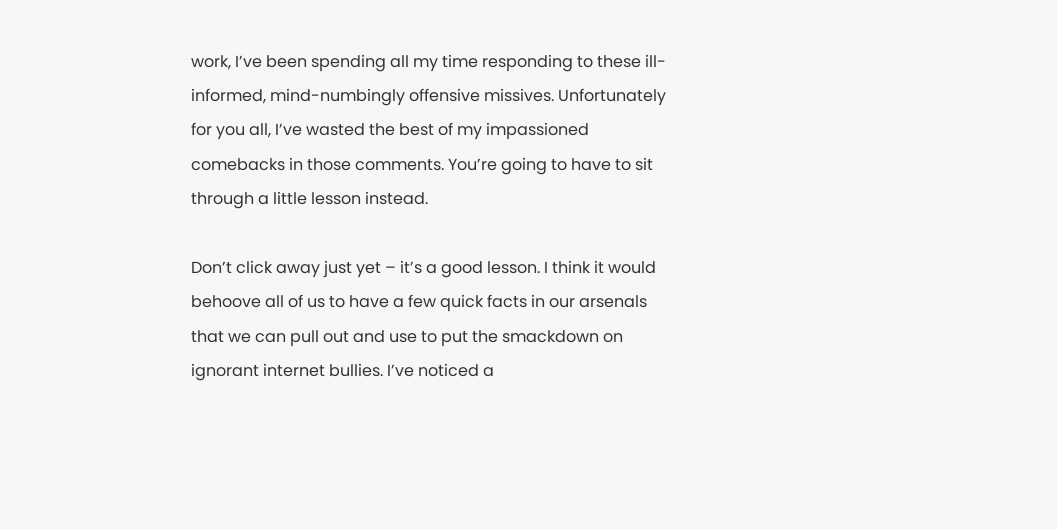work, I’ve been spending all my time responding to these ill-informed, mind-numbingly offensive missives. Unfortunately for you all, I’ve wasted the best of my impassioned comebacks in those comments. You’re going to have to sit through a little lesson instead.

Don’t click away just yet – it’s a good lesson. I think it would behoove all of us to have a few quick facts in our arsenals that we can pull out and use to put the smackdown on ignorant internet bullies. I’ve noticed a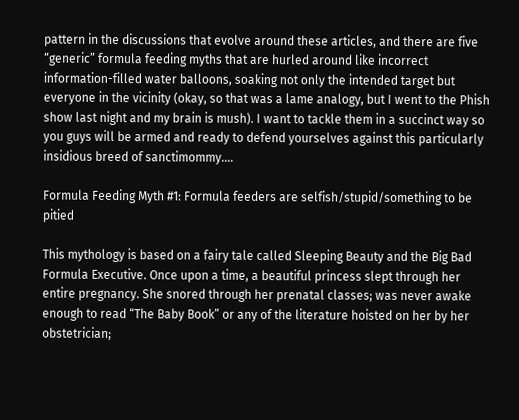pattern in the discussions that evolve around these articles, and there are five “generic” formula feeding myths that are hurled around like incorrect information-filled water balloons, soaking not only the intended target but everyone in the vicinity (okay, so that was a lame analogy, but I went to the Phish show last night and my brain is mush). I want to tackle them in a succinct way so you guys will be armed and ready to defend yourselves against this particularly insidious breed of sanctimommy….

Formula Feeding Myth #1: Formula feeders are selfish/stupid/something to be pitied

This mythology is based on a fairy tale called Sleeping Beauty and the Big Bad Formula Executive. Once upon a time, a beautiful princess slept through her entire pregnancy. She snored through her prenatal classes; was never awake enough to read “The Baby Book” or any of the literature hoisted on her by her obstetrician;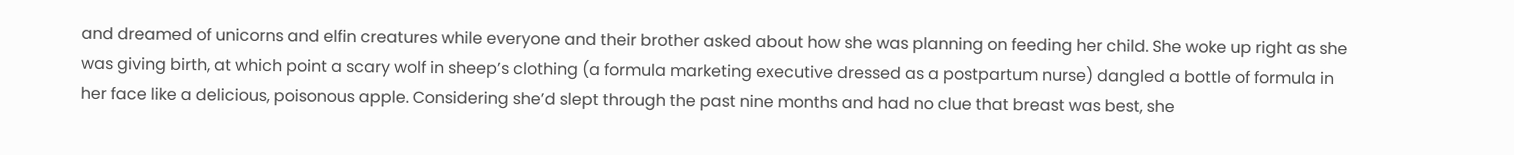and dreamed of unicorns and elfin creatures while everyone and their brother asked about how she was planning on feeding her child. She woke up right as she was giving birth, at which point a scary wolf in sheep’s clothing (a formula marketing executive dressed as a postpartum nurse) dangled a bottle of formula in her face like a delicious, poisonous apple. Considering she’d slept through the past nine months and had no clue that breast was best, she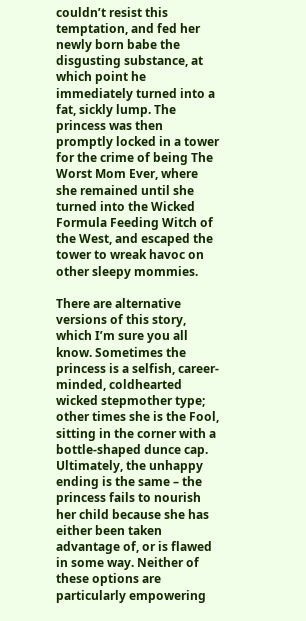couldn’t resist this temptation, and fed her newly born babe the disgusting substance, at which point he immediately turned into a fat, sickly lump. The princess was then promptly locked in a tower for the crime of being The Worst Mom Ever, where she remained until she turned into the Wicked Formula Feeding Witch of the West, and escaped the tower to wreak havoc on other sleepy mommies.

There are alternative versions of this story, which I’m sure you all know. Sometimes the princess is a selfish, career-minded, coldhearted wicked stepmother type; other times she is the Fool, sitting in the corner with a bottle-shaped dunce cap. Ultimately, the unhappy ending is the same – the princess fails to nourish her child because she has either been taken advantage of, or is flawed in some way. Neither of these options are particularly empowering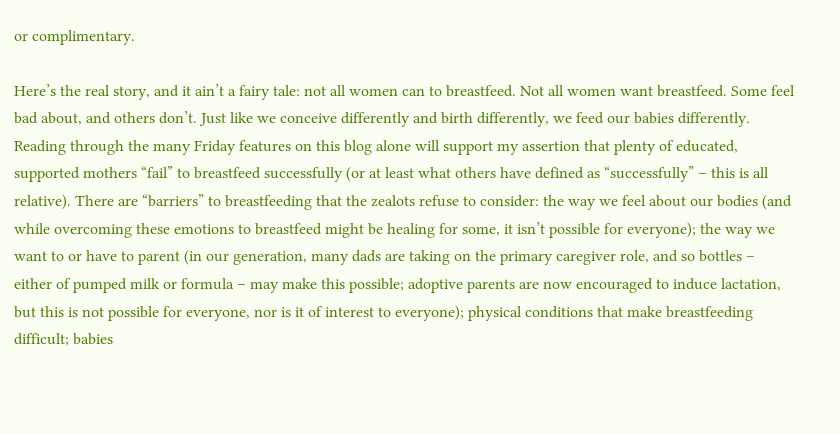or complimentary.

Here’s the real story, and it ain’t a fairy tale: not all women can to breastfeed. Not all women want breastfeed. Some feel bad about, and others don’t. Just like we conceive differently and birth differently, we feed our babies differently. Reading through the many Friday features on this blog alone will support my assertion that plenty of educated, supported mothers “fail” to breastfeed successfully (or at least what others have defined as “successfully” – this is all relative). There are “barriers” to breastfeeding that the zealots refuse to consider: the way we feel about our bodies (and while overcoming these emotions to breastfeed might be healing for some, it isn’t possible for everyone); the way we want to or have to parent (in our generation, many dads are taking on the primary caregiver role, and so bottles – either of pumped milk or formula – may make this possible; adoptive parents are now encouraged to induce lactation, but this is not possible for everyone, nor is it of interest to everyone); physical conditions that make breastfeeding difficult; babies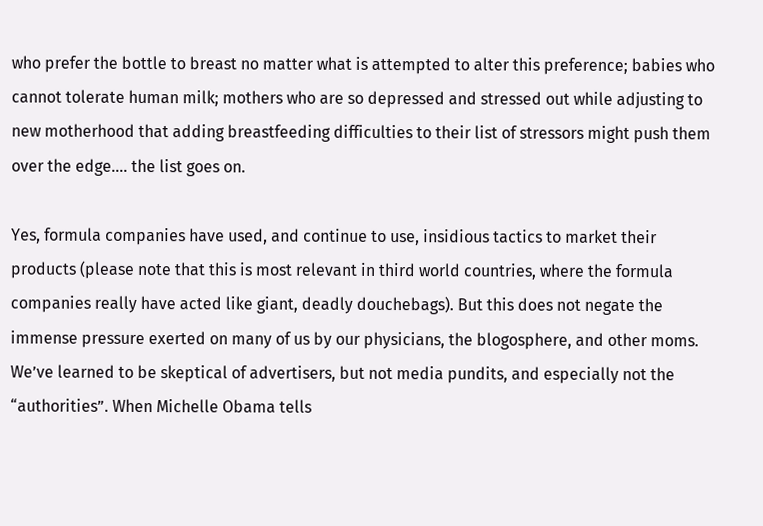who prefer the bottle to breast no matter what is attempted to alter this preference; babies who cannot tolerate human milk; mothers who are so depressed and stressed out while adjusting to new motherhood that adding breastfeeding difficulties to their list of stressors might push them over the edge…. the list goes on.

Yes, formula companies have used, and continue to use, insidious tactics to market their products (please note that this is most relevant in third world countries, where the formula companies really have acted like giant, deadly douchebags). But this does not negate the immense pressure exerted on many of us by our physicians, the blogosphere, and other moms. We’ve learned to be skeptical of advertisers, but not media pundits, and especially not the “authorities”. When Michelle Obama tells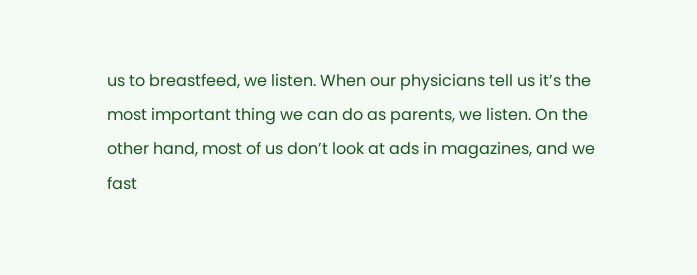us to breastfeed, we listen. When our physicians tell us it’s the most important thing we can do as parents, we listen. On the other hand, most of us don’t look at ads in magazines, and we fast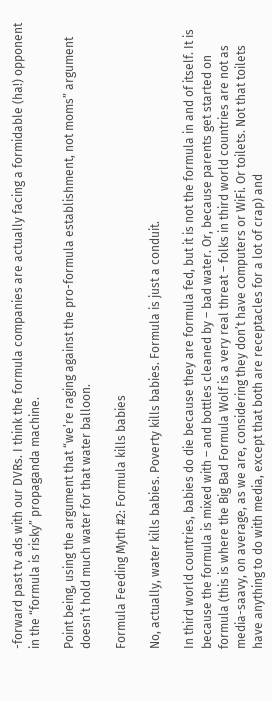-forward past tv ads with our DVRs. I think the formula companies are actually facing a formidable (ha!) opponent in the “formula is risky” propaganda machine.

Point being, using the argument that “we’re raging against the pro-formula establishment, not moms” argument doesn’t hold much water for that water balloon.

Formula Feeding Myth #2: Formula kills babies

No, actually, water kills babies. Poverty kills babies. Formula is just a conduit.

In third world countries, babies do die because they are formula fed, but it is not the formula in and of itself. It is because the formula is mixed with – and bottles cleaned by – bad water. Or, because parents get started on formula (this is where the Big Bad Formula Wolf is a very real threat – folks in third world countries are not as media-saavy, on average, as we are, considering they don’t have computers or WiFi. Or toilets. Not that toilets have anything to do with media, except that both are receptacles for a lot of crap) and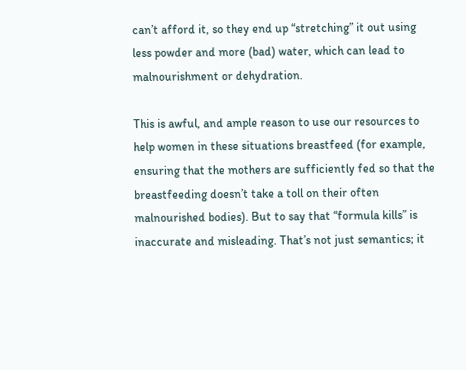can’t afford it, so they end up “stretching” it out using less powder and more (bad) water, which can lead to malnourishment or dehydration.

This is awful, and ample reason to use our resources to help women in these situations breastfeed (for example, ensuring that the mothers are sufficiently fed so that the breastfeeding doesn’t take a toll on their often malnourished bodies). But to say that “formula kills” is inaccurate and misleading. That’s not just semantics; it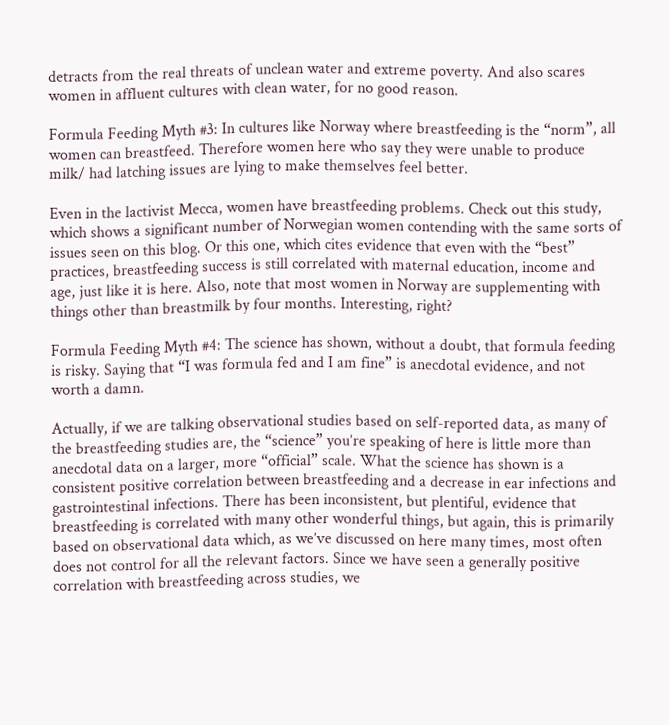detracts from the real threats of unclean water and extreme poverty. And also scares women in affluent cultures with clean water, for no good reason.

Formula Feeding Myth #3: In cultures like Norway where breastfeeding is the “norm”, all women can breastfeed. Therefore women here who say they were unable to produce milk/ had latching issues are lying to make themselves feel better.

Even in the lactivist Mecca, women have breastfeeding problems. Check out this study, which shows a significant number of Norwegian women contending with the same sorts of issues seen on this blog. Or this one, which cites evidence that even with the “best” practices, breastfeeding success is still correlated with maternal education, income and age, just like it is here. Also, note that most women in Norway are supplementing with things other than breastmilk by four months. Interesting, right?

Formula Feeding Myth #4: The science has shown, without a doubt, that formula feeding is risky. Saying that “I was formula fed and I am fine” is anecdotal evidence, and not worth a damn.

Actually, if we are talking observational studies based on self-reported data, as many of the breastfeeding studies are, the “science” you’re speaking of here is little more than anecdotal data on a larger, more “official” scale. What the science has shown is a consistent positive correlation between breastfeeding and a decrease in ear infections and gastrointestinal infections. There has been inconsistent, but plentiful, evidence that breastfeeding is correlated with many other wonderful things, but again, this is primarily based on observational data which, as we’ve discussed on here many times, most often does not control for all the relevant factors. Since we have seen a generally positive correlation with breastfeeding across studies, we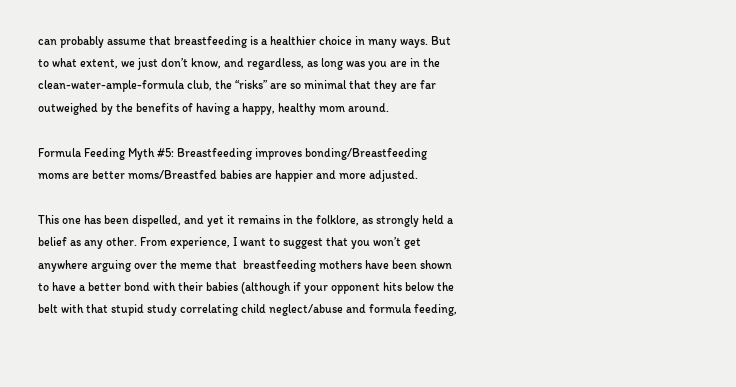can probably assume that breastfeeding is a healthier choice in many ways. But to what extent, we just don’t know, and regardless, as long was you are in the clean-water-ample-formula club, the “risks” are so minimal that they are far outweighed by the benefits of having a happy, healthy mom around.

Formula Feeding Myth #5: Breastfeeding improves bonding/Breastfeeding moms are better moms/Breastfed babies are happier and more adjusted.

This one has been dispelled, and yet it remains in the folklore, as strongly held a belief as any other. From experience, I want to suggest that you won’t get anywhere arguing over the meme that  breastfeeding mothers have been shown to have a better bond with their babies (although if your opponent hits below the belt with that stupid study correlating child neglect/abuse and formula feeding,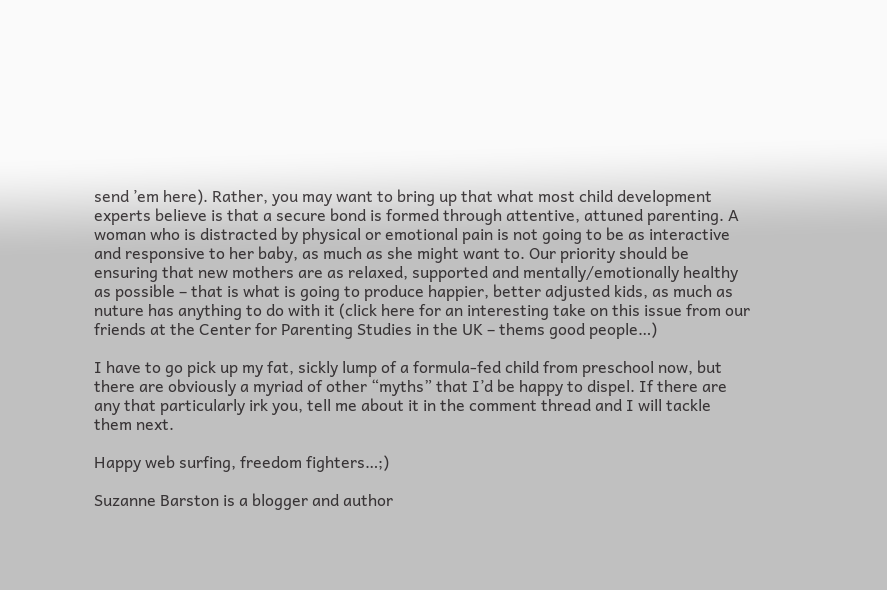send ’em here). Rather, you may want to bring up that what most child development experts believe is that a secure bond is formed through attentive, attuned parenting. A woman who is distracted by physical or emotional pain is not going to be as interactive and responsive to her baby, as much as she might want to. Our priority should be ensuring that new mothers are as relaxed, supported and mentally/emotionally healthy as possible – that is what is going to produce happier, better adjusted kids, as much as nuture has anything to do with it (click here for an interesting take on this issue from our friends at the Center for Parenting Studies in the UK – thems good people…)

I have to go pick up my fat, sickly lump of a formula-fed child from preschool now, but there are obviously a myriad of other “myths” that I’d be happy to dispel. If there are any that particularly irk you, tell me about it in the comment thread and I will tackle them next.

Happy web surfing, freedom fighters…;)

Suzanne Barston is a blogger and author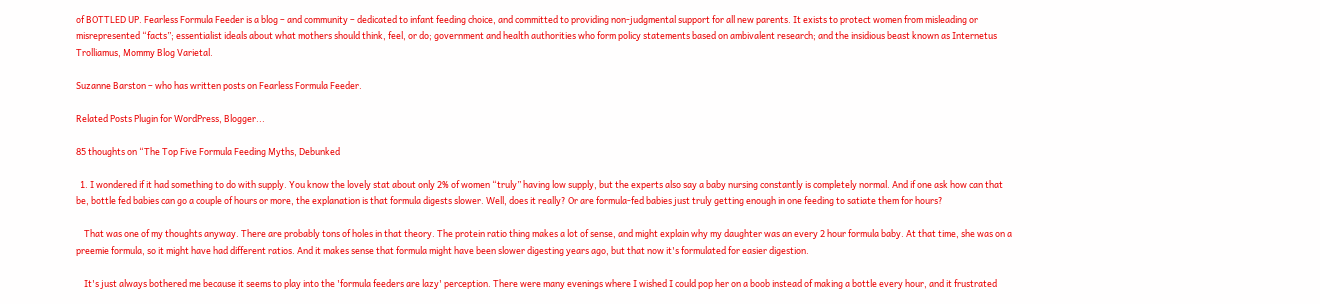of BOTTLED UP. Fearless Formula Feeder is a blog – and community – dedicated to infant feeding choice, and committed to providing non-judgmental support for all new parents. It exists to protect women from misleading or misrepresented “facts”; essentialist ideals about what mothers should think, feel, or do; government and health authorities who form policy statements based on ambivalent research; and the insidious beast known as Internetus Trolliamus, Mommy Blog Varietal.

Suzanne Barston – who has written posts on Fearless Formula Feeder.

Related Posts Plugin for WordPress, Blogger...

85 thoughts on “The Top Five Formula Feeding Myths, Debunked

  1. I wondered if it had something to do with supply. You know the lovely stat about only 2% of women “truly” having low supply, but the experts also say a baby nursing constantly is completely normal. And if one ask how can that be, bottle fed babies can go a couple of hours or more, the explanation is that formula digests slower. Well, does it really? Or are formula-fed babies just truly getting enough in one feeding to satiate them for hours?

    That was one of my thoughts anyway. There are probably tons of holes in that theory. The protein ratio thing makes a lot of sense, and might explain why my daughter was an every 2 hour formula baby. At that time, she was on a preemie formula, so it might have had different ratios. And it makes sense that formula might have been slower digesting years ago, but that now it's formulated for easier digestion.

    It's just always bothered me because it seems to play into the 'formula feeders are lazy' perception. There were many evenings where I wished I could pop her on a boob instead of making a bottle every hour, and it frustrated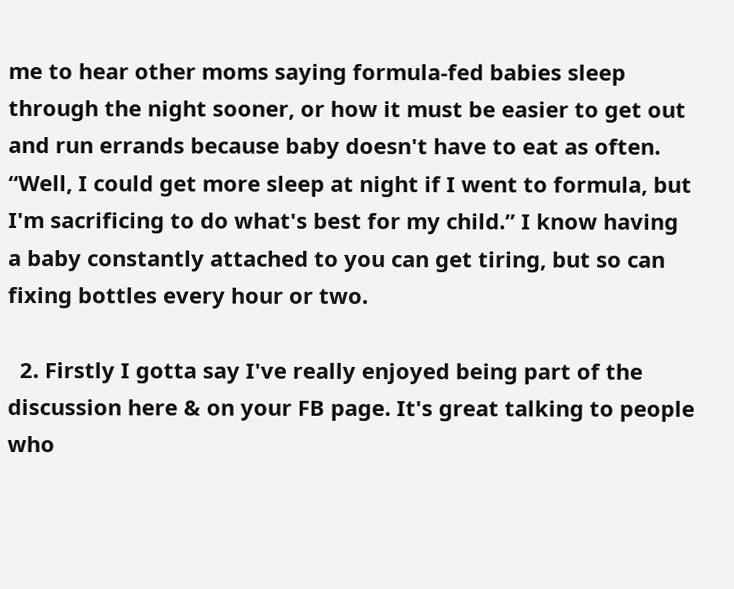me to hear other moms saying formula-fed babies sleep through the night sooner, or how it must be easier to get out and run errands because baby doesn't have to eat as often. “Well, I could get more sleep at night if I went to formula, but I'm sacrificing to do what's best for my child.” I know having a baby constantly attached to you can get tiring, but so can fixing bottles every hour or two.

  2. Firstly I gotta say I've really enjoyed being part of the discussion here & on your FB page. It's great talking to people who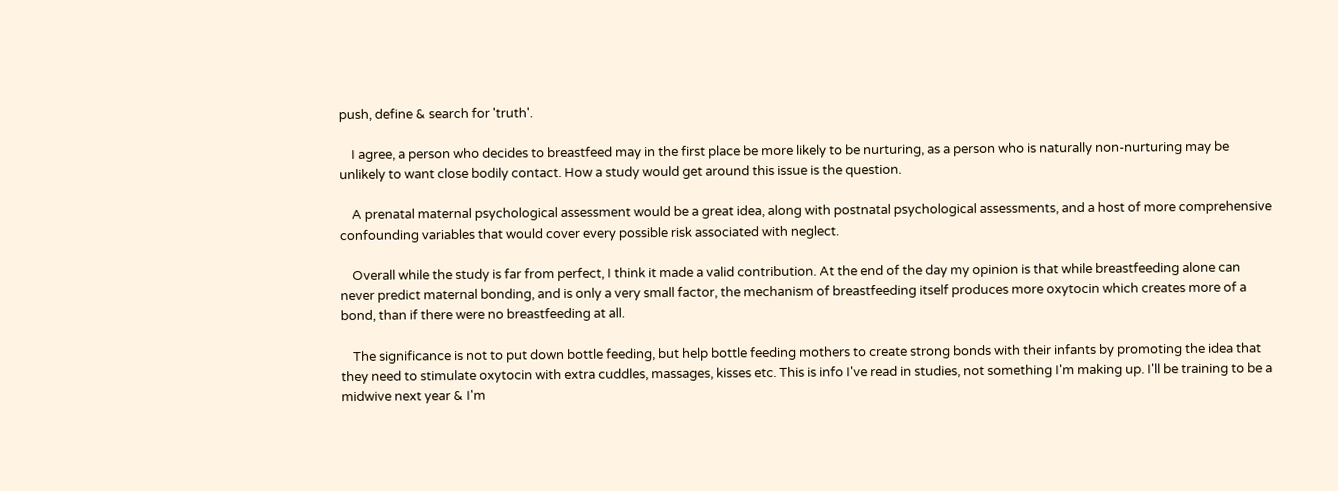push, define & search for 'truth'.

    I agree, a person who decides to breastfeed may in the first place be more likely to be nurturing, as a person who is naturally non-nurturing may be unlikely to want close bodily contact. How a study would get around this issue is the question.

    A prenatal maternal psychological assessment would be a great idea, along with postnatal psychological assessments, and a host of more comprehensive confounding variables that would cover every possible risk associated with neglect.

    Overall while the study is far from perfect, I think it made a valid contribution. At the end of the day my opinion is that while breastfeeding alone can never predict maternal bonding, and is only a very small factor, the mechanism of breastfeeding itself produces more oxytocin which creates more of a bond, than if there were no breastfeeding at all.

    The significance is not to put down bottle feeding, but help bottle feeding mothers to create strong bonds with their infants by promoting the idea that they need to stimulate oxytocin with extra cuddles, massages, kisses etc. This is info I've read in studies, not something I'm making up. I'll be training to be a midwive next year & I'm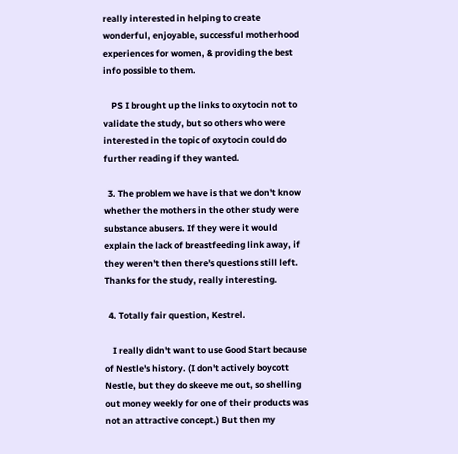really interested in helping to create wonderful, enjoyable, successful motherhood experiences for women, & providing the best info possible to them.

    PS I brought up the links to oxytocin not to validate the study, but so others who were interested in the topic of oxytocin could do further reading if they wanted.

  3. The problem we have is that we don't know whether the mothers in the other study were substance abusers. If they were it would explain the lack of breastfeeding link away, if they weren't then there's questions still left. Thanks for the study, really interesting.

  4. Totally fair question, Kestrel.

    I really didn't want to use Good Start because of Nestle's history. (I don't actively boycott Nestle, but they do skeeve me out, so shelling out money weekly for one of their products was not an attractive concept.) But then my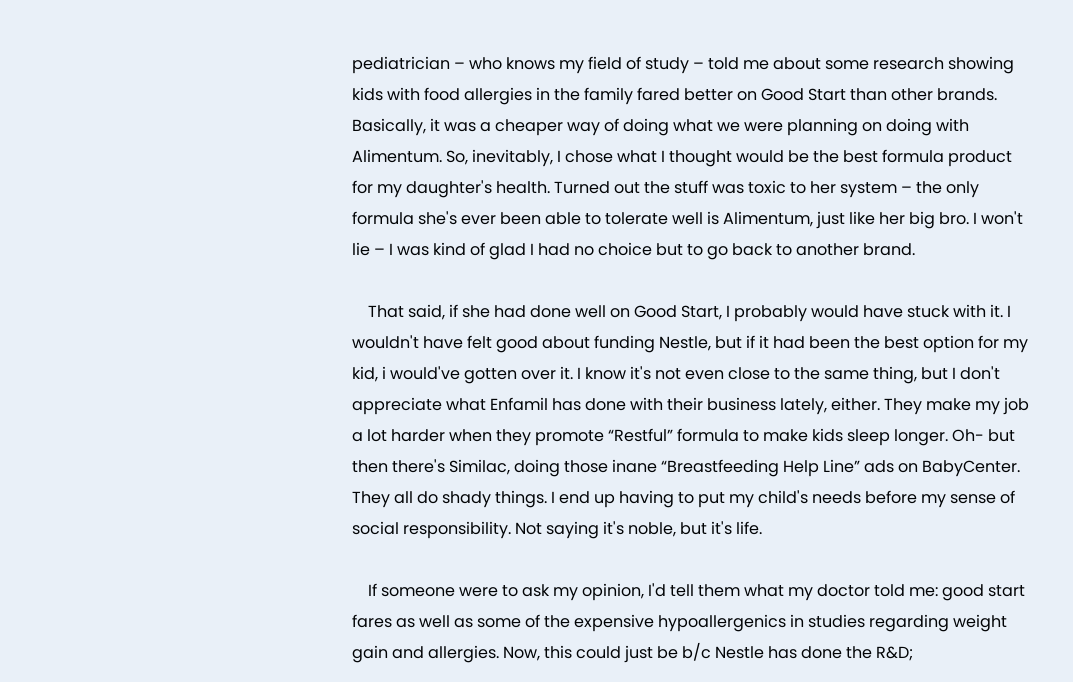pediatrician – who knows my field of study – told me about some research showing kids with food allergies in the family fared better on Good Start than other brands. Basically, it was a cheaper way of doing what we were planning on doing with Alimentum. So, inevitably, I chose what I thought would be the best formula product for my daughter's health. Turned out the stuff was toxic to her system – the only formula she's ever been able to tolerate well is Alimentum, just like her big bro. I won't lie – I was kind of glad I had no choice but to go back to another brand.

    That said, if she had done well on Good Start, I probably would have stuck with it. I wouldn't have felt good about funding Nestle, but if it had been the best option for my kid, i would've gotten over it. I know it's not even close to the same thing, but I don't appreciate what Enfamil has done with their business lately, either. They make my job a lot harder when they promote “Restful” formula to make kids sleep longer. Oh- but then there's Similac, doing those inane “Breastfeeding Help Line” ads on BabyCenter. They all do shady things. I end up having to put my child's needs before my sense of social responsibility. Not saying it's noble, but it's life.

    If someone were to ask my opinion, I'd tell them what my doctor told me: good start fares as well as some of the expensive hypoallergenics in studies regarding weight gain and allergies. Now, this could just be b/c Nestle has done the R&D;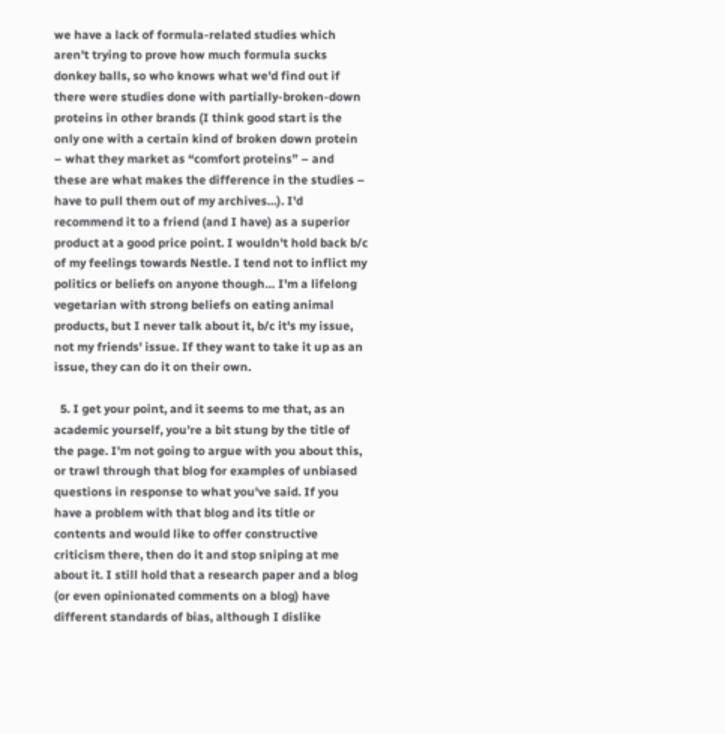we have a lack of formula-related studies which aren't trying to prove how much formula sucks donkey balls, so who knows what we'd find out if there were studies done with partially-broken-down proteins in other brands (I think good start is the only one with a certain kind of broken down protein – what they market as “comfort proteins” – and these are what makes the difference in the studies – have to pull them out of my archives…). I'd recommend it to a friend (and I have) as a superior product at a good price point. I wouldn't hold back b/c of my feelings towards Nestle. I tend not to inflict my politics or beliefs on anyone though… I'm a lifelong vegetarian with strong beliefs on eating animal products, but I never talk about it, b/c it's my issue, not my friends' issue. If they want to take it up as an issue, they can do it on their own.

  5. I get your point, and it seems to me that, as an academic yourself, you're a bit stung by the title of the page. I'm not going to argue with you about this, or trawl through that blog for examples of unbiased questions in response to what you've said. If you have a problem with that blog and its title or contents and would like to offer constructive criticism there, then do it and stop sniping at me about it. I still hold that a research paper and a blog (or even opinionated comments on a blog) have different standards of bias, although I dislike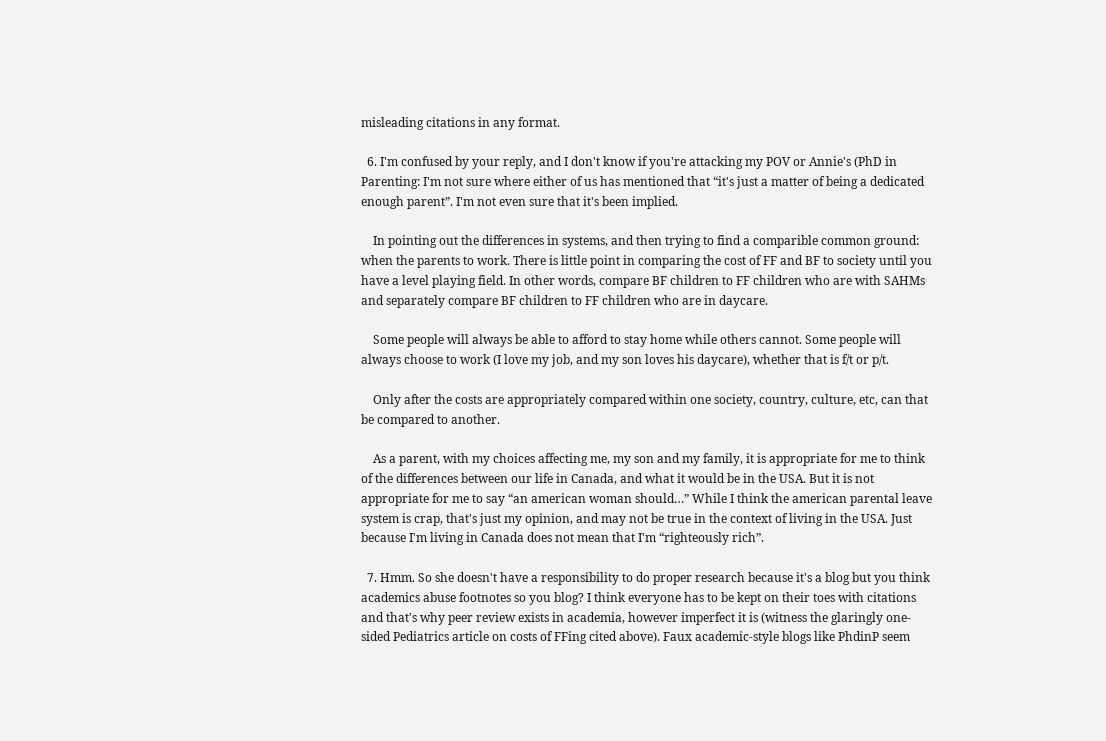misleading citations in any format.

  6. I'm confused by your reply, and I don't know if you're attacking my POV or Annie's (PhD in Parenting: I'm not sure where either of us has mentioned that “it's just a matter of being a dedicated enough parent”. I'm not even sure that it's been implied.

    In pointing out the differences in systems, and then trying to find a comparible common ground: when the parents to work. There is little point in comparing the cost of FF and BF to society until you have a level playing field. In other words, compare BF children to FF children who are with SAHMs and separately compare BF children to FF children who are in daycare.

    Some people will always be able to afford to stay home while others cannot. Some people will always choose to work (I love my job, and my son loves his daycare), whether that is f/t or p/t.

    Only after the costs are appropriately compared within one society, country, culture, etc, can that be compared to another.

    As a parent, with my choices affecting me, my son and my family, it is appropriate for me to think of the differences between our life in Canada, and what it would be in the USA. But it is not appropriate for me to say “an american woman should…” While I think the american parental leave system is crap, that's just my opinion, and may not be true in the context of living in the USA. Just because I'm living in Canada does not mean that I'm “righteously rich”.

  7. Hmm. So she doesn't have a responsibility to do proper research because it's a blog but you think academics abuse footnotes so you blog? I think everyone has to be kept on their toes with citations and that's why peer review exists in academia, however imperfect it is (witness the glaringly one-sided Pediatrics article on costs of FFing cited above). Faux academic-style blogs like PhdinP seem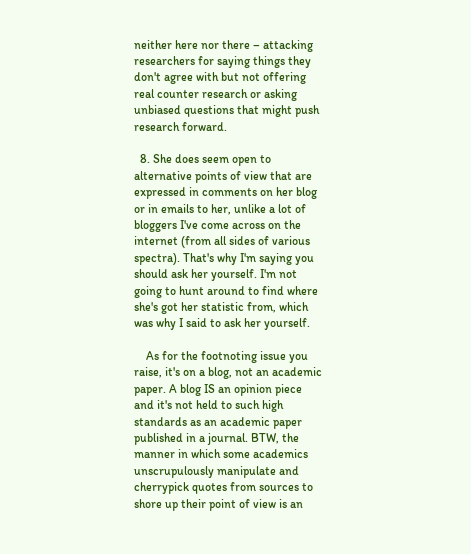neither here nor there – attacking researchers for saying things they don't agree with but not offering real counter research or asking unbiased questions that might push research forward.

  8. She does seem open to alternative points of view that are expressed in comments on her blog or in emails to her, unlike a lot of bloggers I've come across on the internet (from all sides of various spectra). That's why I'm saying you should ask her yourself. I'm not going to hunt around to find where she's got her statistic from, which was why I said to ask her yourself.

    As for the footnoting issue you raise, it's on a blog, not an academic paper. A blog IS an opinion piece and it's not held to such high standards as an academic paper published in a journal. BTW, the manner in which some academics unscrupulously manipulate and cherrypick quotes from sources to shore up their point of view is an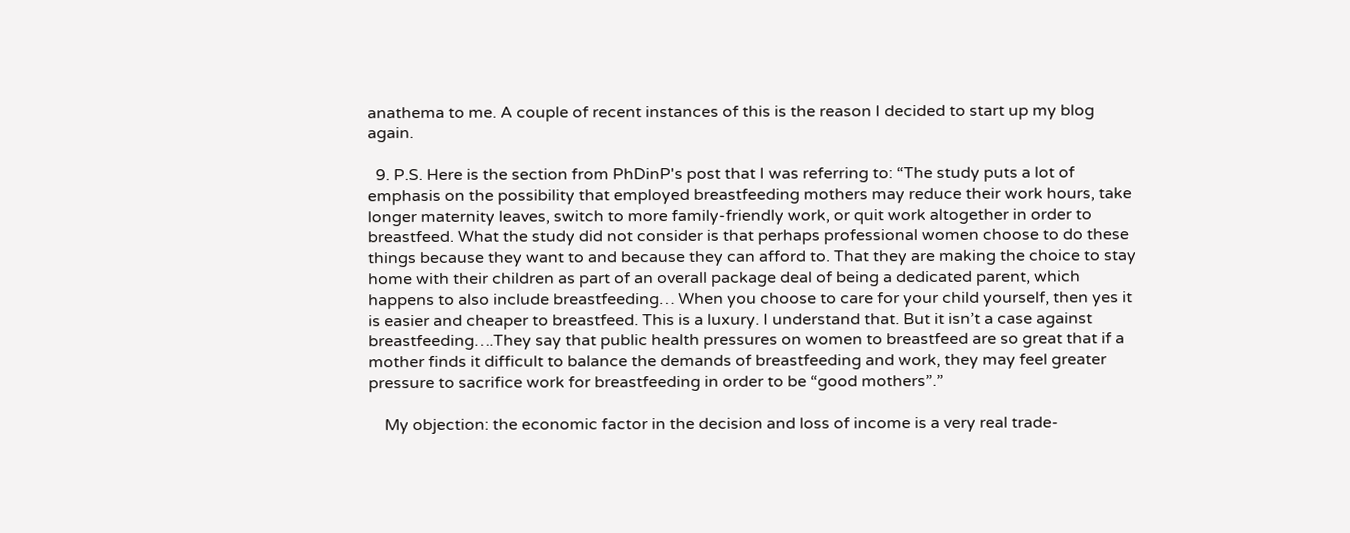anathema to me. A couple of recent instances of this is the reason I decided to start up my blog again.

  9. P.S. Here is the section from PhDinP's post that I was referring to: “The study puts a lot of emphasis on the possibility that employed breastfeeding mothers may reduce their work hours, take longer maternity leaves, switch to more family-friendly work, or quit work altogether in order to breastfeed. What the study did not consider is that perhaps professional women choose to do these things because they want to and because they can afford to. That they are making the choice to stay home with their children as part of an overall package deal of being a dedicated parent, which happens to also include breastfeeding… When you choose to care for your child yourself, then yes it is easier and cheaper to breastfeed. This is a luxury. I understand that. But it isn’t a case against breastfeeding….They say that public health pressures on women to breastfeed are so great that if a mother finds it difficult to balance the demands of breastfeeding and work, they may feel greater pressure to sacrifice work for breastfeeding in order to be “good mothers”.”

    My objection: the economic factor in the decision and loss of income is a very real trade-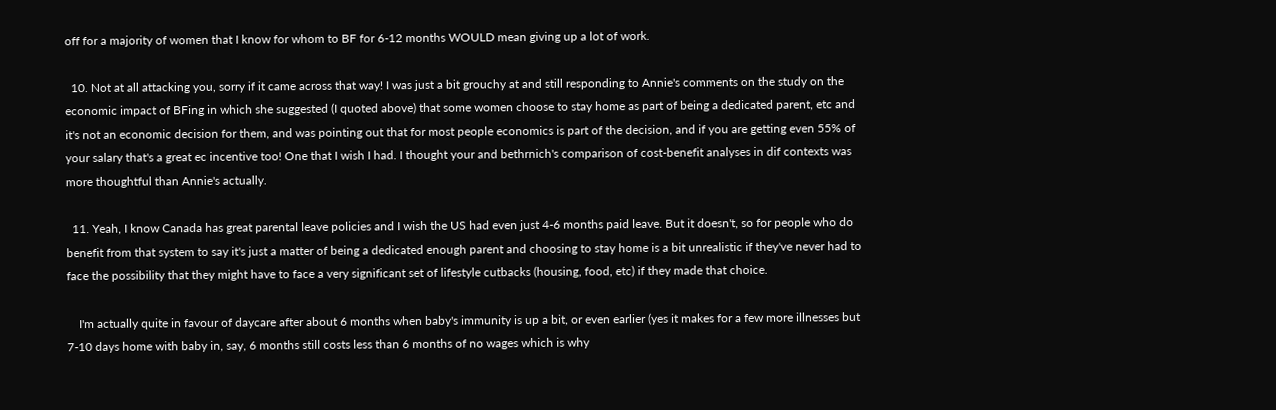off for a majority of women that I know for whom to BF for 6-12 months WOULD mean giving up a lot of work.

  10. Not at all attacking you, sorry if it came across that way! I was just a bit grouchy at and still responding to Annie's comments on the study on the economic impact of BFing in which she suggested (I quoted above) that some women choose to stay home as part of being a dedicated parent, etc and it's not an economic decision for them, and was pointing out that for most people economics is part of the decision, and if you are getting even 55% of your salary that's a great ec incentive too! One that I wish I had. I thought your and bethrnich's comparison of cost-benefit analyses in dif contexts was more thoughtful than Annie's actually.

  11. Yeah, I know Canada has great parental leave policies and I wish the US had even just 4-6 months paid leave. But it doesn't, so for people who do benefit from that system to say it's just a matter of being a dedicated enough parent and choosing to stay home is a bit unrealistic if they've never had to face the possibility that they might have to face a very significant set of lifestyle cutbacks (housing, food, etc) if they made that choice.

    I'm actually quite in favour of daycare after about 6 months when baby's immunity is up a bit, or even earlier (yes it makes for a few more illnesses but 7-10 days home with baby in, say, 6 months still costs less than 6 months of no wages which is why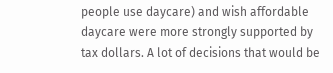people use daycare) and wish affordable daycare were more strongly supported by tax dollars. A lot of decisions that would be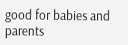good for babies and parents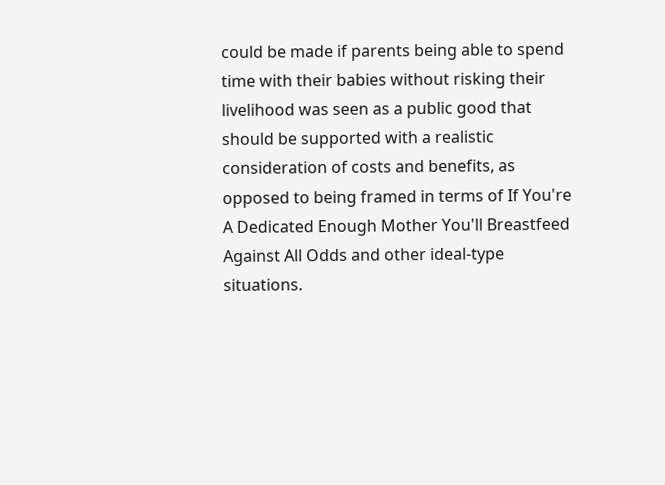could be made if parents being able to spend time with their babies without risking their livelihood was seen as a public good that should be supported with a realistic consideration of costs and benefits, as opposed to being framed in terms of If You're A Dedicated Enough Mother You'll Breastfeed Against All Odds and other ideal-type situations.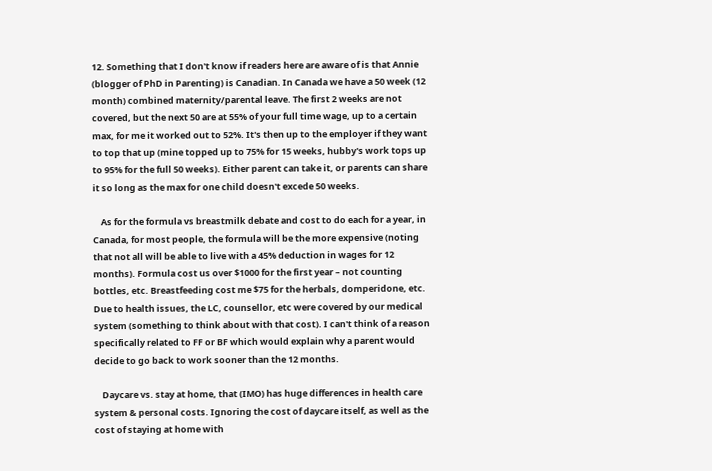12. Something that I don't know if readers here are aware of is that Annie (blogger of PhD in Parenting) is Canadian. In Canada we have a 50 week (12 month) combined maternity/parental leave. The first 2 weeks are not covered, but the next 50 are at 55% of your full time wage, up to a certain max, for me it worked out to 52%. It's then up to the employer if they want to top that up (mine topped up to 75% for 15 weeks, hubby's work tops up to 95% for the full 50 weeks). Either parent can take it, or parents can share it so long as the max for one child doesn't excede 50 weeks.

    As for the formula vs breastmilk debate and cost to do each for a year, in Canada, for most people, the formula will be the more expensive (noting that not all will be able to live with a 45% deduction in wages for 12 months). Formula cost us over $1000 for the first year – not counting bottles, etc. Breastfeeding cost me $75 for the herbals, domperidone, etc. Due to health issues, the LC, counsellor, etc were covered by our medical system (something to think about with that cost). I can't think of a reason specifically related to FF or BF which would explain why a parent would decide to go back to work sooner than the 12 months.

    Daycare vs. stay at home, that (IMO) has huge differences in health care system & personal costs. Ignoring the cost of daycare itself, as well as the cost of staying at home with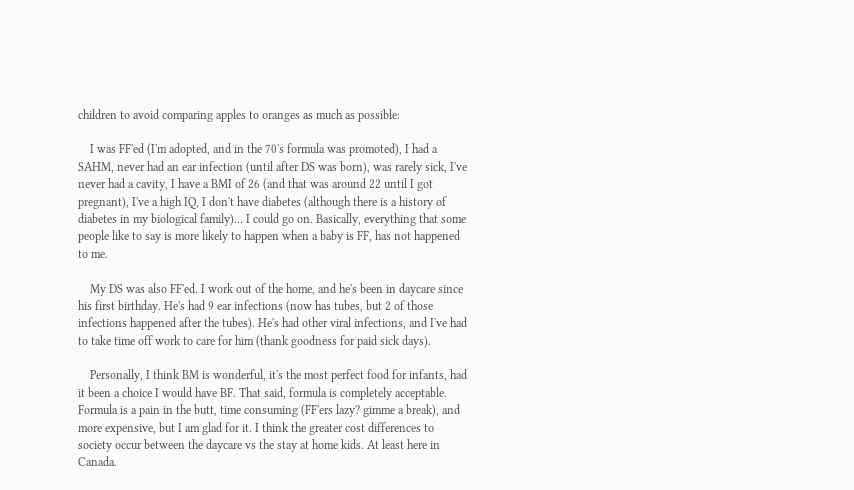children to avoid comparing apples to oranges as much as possible:

    I was FF'ed (I'm adopted, and in the 70's formula was promoted), I had a SAHM, never had an ear infection (until after DS was born), was rarely sick, I've never had a cavity, I have a BMI of 26 (and that was around 22 until I got pregnant), I've a high IQ, I don't have diabetes (although there is a history of diabetes in my biological family)… I could go on. Basically, everything that some people like to say is more likely to happen when a baby is FF, has not happened to me.

    My DS was also FF'ed. I work out of the home, and he's been in daycare since his first birthday. He's had 9 ear infections (now has tubes, but 2 of those infections happened after the tubes). He's had other viral infections, and I've had to take time off work to care for him (thank goodness for paid sick days).

    Personally, I think BM is wonderful, it's the most perfect food for infants, had it been a choice I would have BF. That said, formula is completely acceptable. Formula is a pain in the butt, time consuming (FF'ers lazy? gimme a break), and more expensive, but I am glad for it. I think the greater cost differences to society occur between the daycare vs the stay at home kids. At least here in Canada.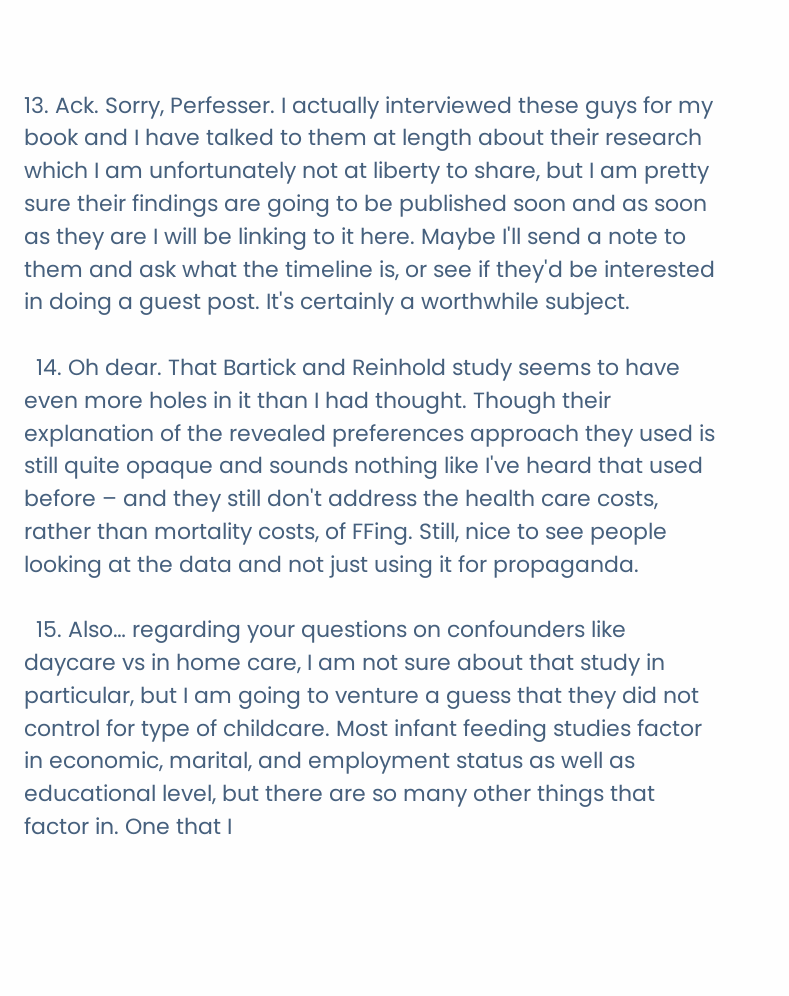13. Ack. Sorry, Perfesser. I actually interviewed these guys for my book and I have talked to them at length about their research which I am unfortunately not at liberty to share, but I am pretty sure their findings are going to be published soon and as soon as they are I will be linking to it here. Maybe I'll send a note to them and ask what the timeline is, or see if they'd be interested in doing a guest post. It's certainly a worthwhile subject.

  14. Oh dear. That Bartick and Reinhold study seems to have even more holes in it than I had thought. Though their explanation of the revealed preferences approach they used is still quite opaque and sounds nothing like I've heard that used before – and they still don't address the health care costs, rather than mortality costs, of FFing. Still, nice to see people looking at the data and not just using it for propaganda.

  15. Also… regarding your questions on confounders like daycare vs in home care, I am not sure about that study in particular, but I am going to venture a guess that they did not control for type of childcare. Most infant feeding studies factor in economic, marital, and employment status as well as educational level, but there are so many other things that factor in. One that I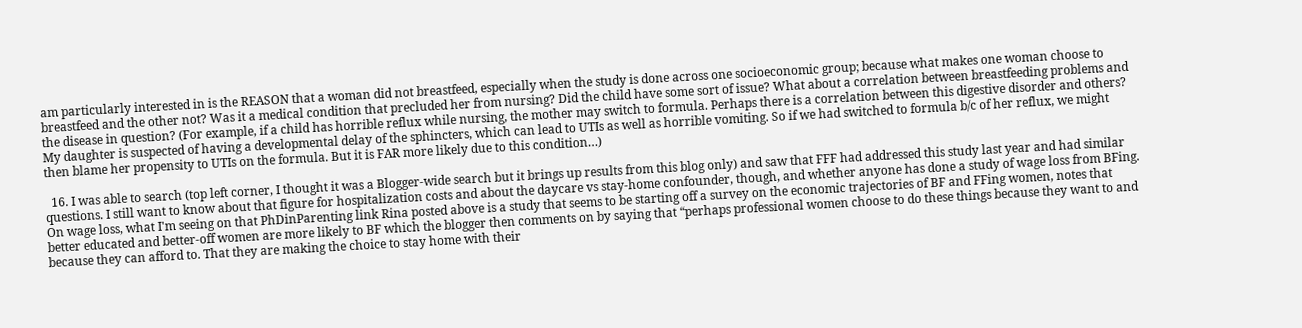am particularly interested in is the REASON that a woman did not breastfeed, especially when the study is done across one socioeconomic group; because what makes one woman choose to breastfeed and the other not? Was it a medical condition that precluded her from nursing? Did the child have some sort of issue? What about a correlation between breastfeeding problems and the disease in question? (For example, if a child has horrible reflux while nursing, the mother may switch to formula. Perhaps there is a correlation between this digestive disorder and others? My daughter is suspected of having a developmental delay of the sphincters, which can lead to UTIs as well as horrible vomiting. So if we had switched to formula b/c of her reflux, we might then blame her propensity to UTIs on the formula. But it is FAR more likely due to this condition…)

  16. I was able to search (top left corner, I thought it was a Blogger-wide search but it brings up results from this blog only) and saw that FFF had addressed this study last year and had similar questions. I still want to know about that figure for hospitalization costs and about the daycare vs stay-home confounder, though, and whether anyone has done a study of wage loss from BFing. On wage loss, what I'm seeing on that PhDinParenting link Rina posted above is a study that seems to be starting off a survey on the economic trajectories of BF and FFing women, notes that better educated and better-off women are more likely to BF which the blogger then comments on by saying that “perhaps professional women choose to do these things because they want to and because they can afford to. That they are making the choice to stay home with their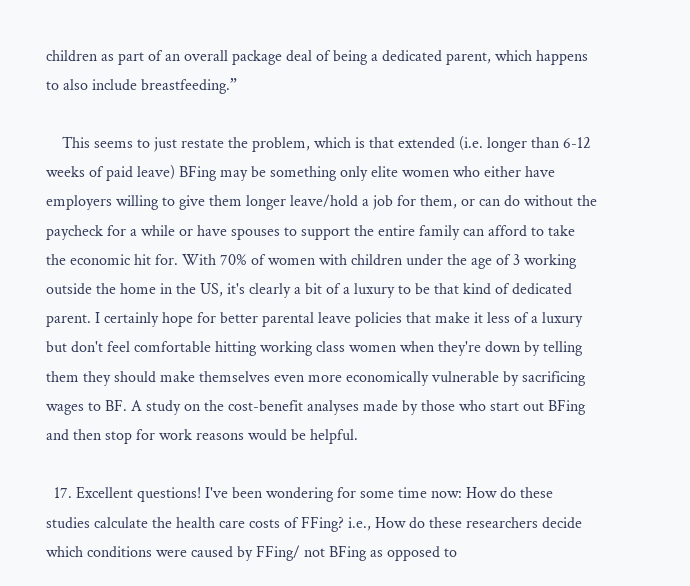children as part of an overall package deal of being a dedicated parent, which happens to also include breastfeeding.”

    This seems to just restate the problem, which is that extended (i.e. longer than 6-12 weeks of paid leave) BFing may be something only elite women who either have employers willing to give them longer leave/hold a job for them, or can do without the paycheck for a while or have spouses to support the entire family can afford to take the economic hit for. With 70% of women with children under the age of 3 working outside the home in the US, it's clearly a bit of a luxury to be that kind of dedicated parent. I certainly hope for better parental leave policies that make it less of a luxury but don't feel comfortable hitting working class women when they're down by telling them they should make themselves even more economically vulnerable by sacrificing wages to BF. A study on the cost-benefit analyses made by those who start out BFing and then stop for work reasons would be helpful.

  17. Excellent questions! I've been wondering for some time now: How do these studies calculate the health care costs of FFing? i.e., How do these researchers decide which conditions were caused by FFing/ not BFing as opposed to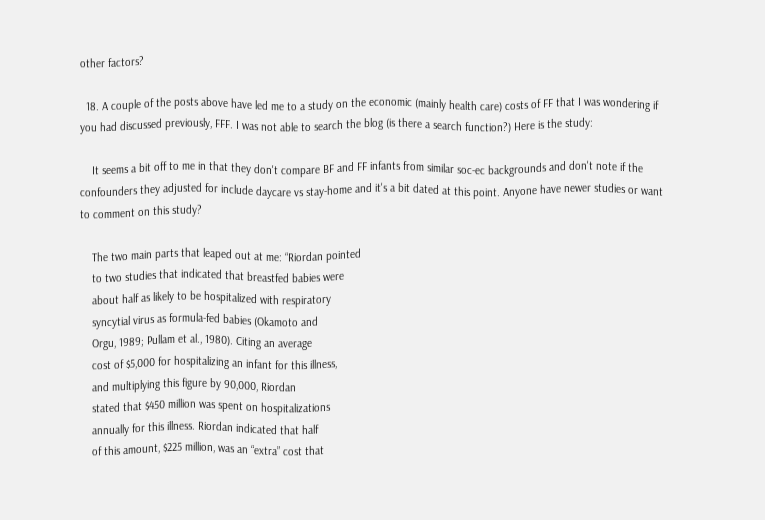other factors?

  18. A couple of the posts above have led me to a study on the economic (mainly health care) costs of FF that I was wondering if you had discussed previously, FFF. I was not able to search the blog (is there a search function?) Here is the study:

    It seems a bit off to me in that they don't compare BF and FF infants from similar soc-ec backgrounds and don't note if the confounders they adjusted for include daycare vs stay-home and it's a bit dated at this point. Anyone have newer studies or want to comment on this study?

    The two main parts that leaped out at me: “Riordan pointed
    to two studies that indicated that breastfed babies were
    about half as likely to be hospitalized with respiratory
    syncytial virus as formula-fed babies (Okamoto and
    Orgu, 1989; Pullam et al., 1980). Citing an average
    cost of $5,000 for hospitalizing an infant for this illness,
    and multiplying this figure by 90,000, Riordan
    stated that $450 million was spent on hospitalizations
    annually for this illness. Riordan indicated that half
    of this amount, $225 million, was an “extra” cost that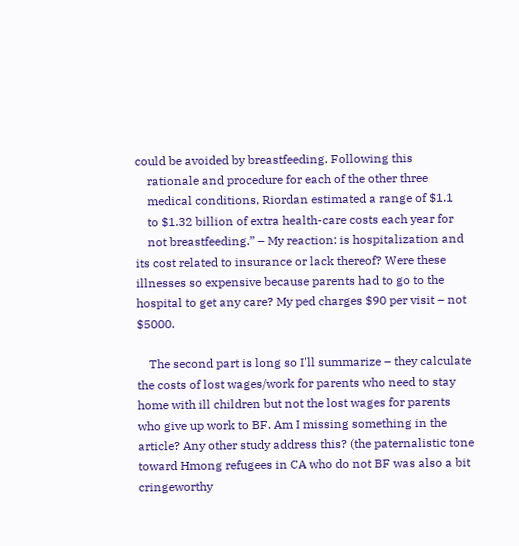could be avoided by breastfeeding. Following this
    rationale and procedure for each of the other three
    medical conditions, Riordan estimated a range of $1.1
    to $1.32 billion of extra health-care costs each year for
    not breastfeeding.” – My reaction: is hospitalization and its cost related to insurance or lack thereof? Were these illnesses so expensive because parents had to go to the hospital to get any care? My ped charges $90 per visit – not $5000.

    The second part is long so I'll summarize – they calculate the costs of lost wages/work for parents who need to stay home with ill children but not the lost wages for parents who give up work to BF. Am I missing something in the article? Any other study address this? (the paternalistic tone toward Hmong refugees in CA who do not BF was also a bit cringeworthy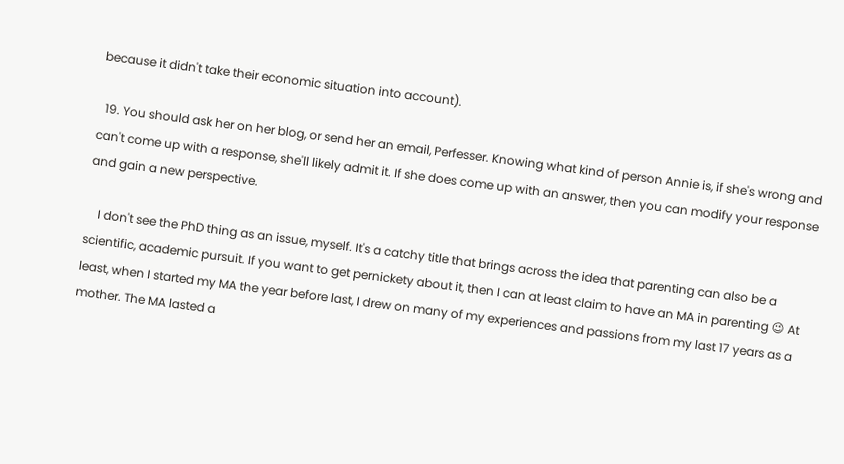because it didn't take their economic situation into account).

  19. You should ask her on her blog, or send her an email, Perfesser. Knowing what kind of person Annie is, if she's wrong and can't come up with a response, she'll likely admit it. If she does come up with an answer, then you can modify your response and gain a new perspective.

    I don't see the PhD thing as an issue, myself. It's a catchy title that brings across the idea that parenting can also be a scientific, academic pursuit. If you want to get pernickety about it, then I can at least claim to have an MA in parenting 😉 At least, when I started my MA the year before last, I drew on many of my experiences and passions from my last 17 years as a mother. The MA lasted a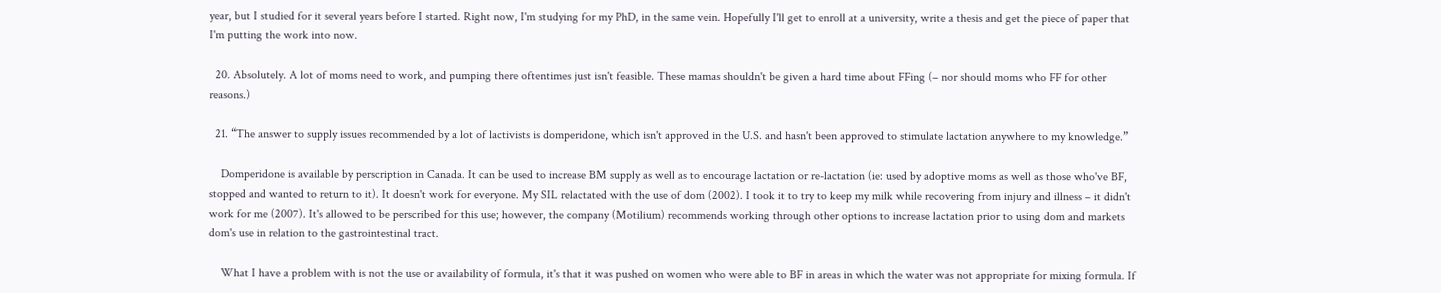year, but I studied for it several years before I started. Right now, I'm studying for my PhD, in the same vein. Hopefully I'll get to enroll at a university, write a thesis and get the piece of paper that I'm putting the work into now.

  20. Absolutely. A lot of moms need to work, and pumping there oftentimes just isn't feasible. These mamas shouldn't be given a hard time about FFing (– nor should moms who FF for other reasons.)

  21. “The answer to supply issues recommended by a lot of lactivists is domperidone, which isn't approved in the U.S. and hasn't been approved to stimulate lactation anywhere to my knowledge.”

    Domperidone is available by perscription in Canada. It can be used to increase BM supply as well as to encourage lactation or re-lactation (ie: used by adoptive moms as well as those who've BF, stopped and wanted to return to it). It doesn't work for everyone. My SIL relactated with the use of dom (2002). I took it to try to keep my milk while recovering from injury and illness – it didn't work for me (2007). It's allowed to be perscribed for this use; however, the company (Motilium) recommends working through other options to increase lactation prior to using dom and markets dom's use in relation to the gastrointestinal tract.

    What I have a problem with is not the use or availability of formula, it's that it was pushed on women who were able to BF in areas in which the water was not appropriate for mixing formula. If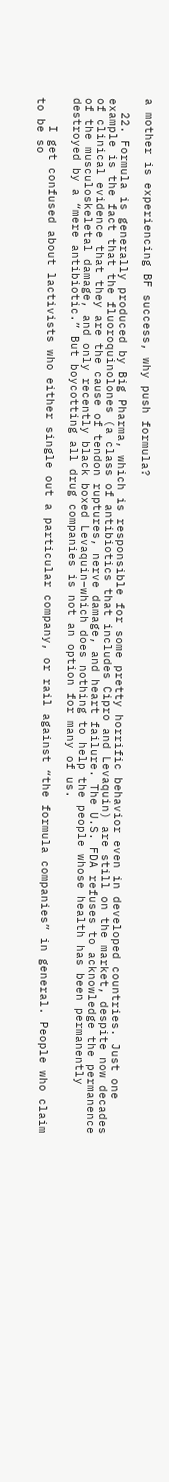a mother is experiencing BF success, why push formula?

  22. Formula is generally produced by Big Pharma, which is responsible for some pretty horrific behavior even in developed countries. Just one example is the fact that the fluoroquinolones (a class of antibiotics that includes Cipro and Levaquin) are still on the market, despite now decades of clinical evidence that they are the cause of tendon ruptures, nerve damage, and heart failure. The U.S. FDA refuses to acknowledge the permanence of the musculoskeletal damage, and only recently black boxed Levaquin–which does nothing to help the people whose health has been permanently destroyed by a “mere antibiotic.” But boycotting all drug companies is not an option for many of us.

    I get confused about lactivists who either single out a particular company, or rail against “the formula companies” in general. People who claim to be so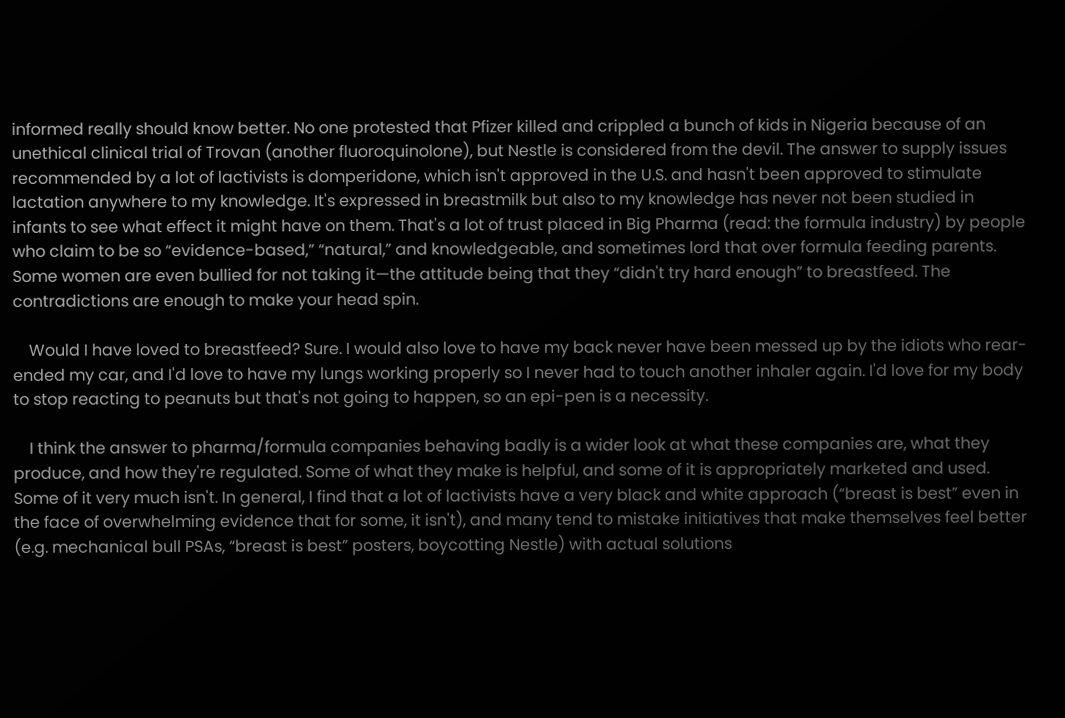informed really should know better. No one protested that Pfizer killed and crippled a bunch of kids in Nigeria because of an unethical clinical trial of Trovan (another fluoroquinolone), but Nestle is considered from the devil. The answer to supply issues recommended by a lot of lactivists is domperidone, which isn't approved in the U.S. and hasn't been approved to stimulate lactation anywhere to my knowledge. It's expressed in breastmilk but also to my knowledge has never not been studied in infants to see what effect it might have on them. That's a lot of trust placed in Big Pharma (read: the formula industry) by people who claim to be so “evidence-based,” “natural,” and knowledgeable, and sometimes lord that over formula feeding parents. Some women are even bullied for not taking it—the attitude being that they “didn't try hard enough” to breastfeed. The contradictions are enough to make your head spin.

    Would I have loved to breastfeed? Sure. I would also love to have my back never have been messed up by the idiots who rear-ended my car, and I'd love to have my lungs working properly so I never had to touch another inhaler again. I'd love for my body to stop reacting to peanuts but that's not going to happen, so an epi-pen is a necessity.

    I think the answer to pharma/formula companies behaving badly is a wider look at what these companies are, what they produce, and how they're regulated. Some of what they make is helpful, and some of it is appropriately marketed and used. Some of it very much isn't. In general, I find that a lot of lactivists have a very black and white approach (“breast is best” even in the face of overwhelming evidence that for some, it isn't), and many tend to mistake initiatives that make themselves feel better (e.g. mechanical bull PSAs, “breast is best” posters, boycotting Nestle) with actual solutions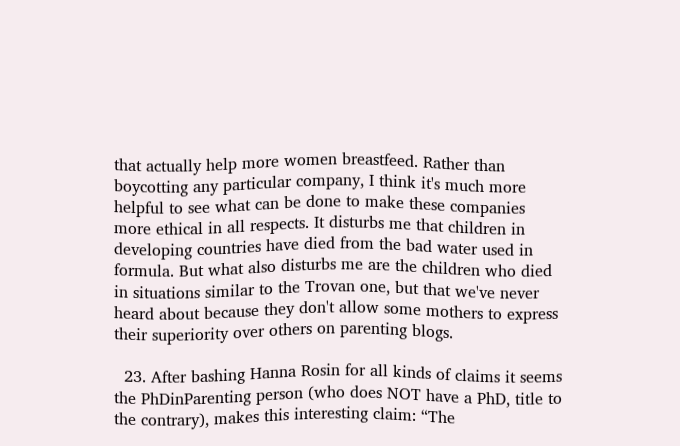that actually help more women breastfeed. Rather than boycotting any particular company, I think it's much more helpful to see what can be done to make these companies more ethical in all respects. It disturbs me that children in developing countries have died from the bad water used in formula. But what also disturbs me are the children who died in situations similar to the Trovan one, but that we've never heard about because they don't allow some mothers to express their superiority over others on parenting blogs.

  23. After bashing Hanna Rosin for all kinds of claims it seems the PhDinParenting person (who does NOT have a PhD, title to the contrary), makes this interesting claim: “The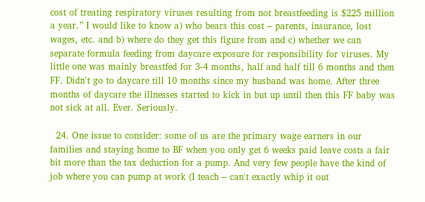cost of treating respiratory viruses resulting from not breastfeeding is $225 million a year.” I would like to know a) who bears this cost – parents, insurance, lost wages, etc. and b) where do they get this figure from and c) whether we can separate formula feeding from daycare exposure for responsibility for viruses. My little one was mainly breastfed for 3-4 months, half and half till 6 months and then FF. Didn't go to daycare till 10 months since my husband was home. After three months of daycare the illnesses started to kick in but up until then this FF baby was not sick at all. Ever. Seriously.

  24. One issue to consider: some of us are the primary wage earners in our families and staying home to BF when you only get 6 weeks paid leave costs a fair bit more than the tax deduction for a pump. And very few people have the kind of job where you can pump at work (I teach – can't exactly whip it out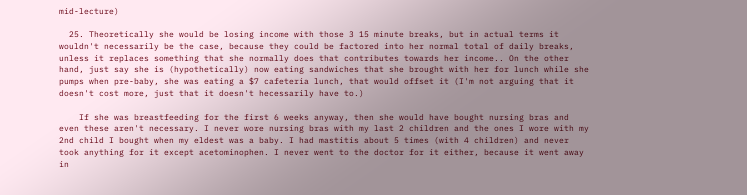mid-lecture)

  25. Theoretically she would be losing income with those 3 15 minute breaks, but in actual terms it wouldn't necessarily be the case, because they could be factored into her normal total of daily breaks, unless it replaces something that she normally does that contributes towards her income.. On the other hand, just say she is (hypothetically) now eating sandwiches that she brought with her for lunch while she pumps when pre-baby, she was eating a $7 cafeteria lunch, that would offset it (I'm not arguing that it doesn't cost more, just that it doesn't hecessarily have to.)

    If she was breastfeeding for the first 6 weeks anyway, then she would have bought nursing bras and even these aren't necessary. I never wore nursing bras with my last 2 children and the ones I wore with my 2nd child I bought when my eldest was a baby. I had mastitis about 5 times (with 4 children) and never took anything for it except acetominophen. I never went to the doctor for it either, because it went away in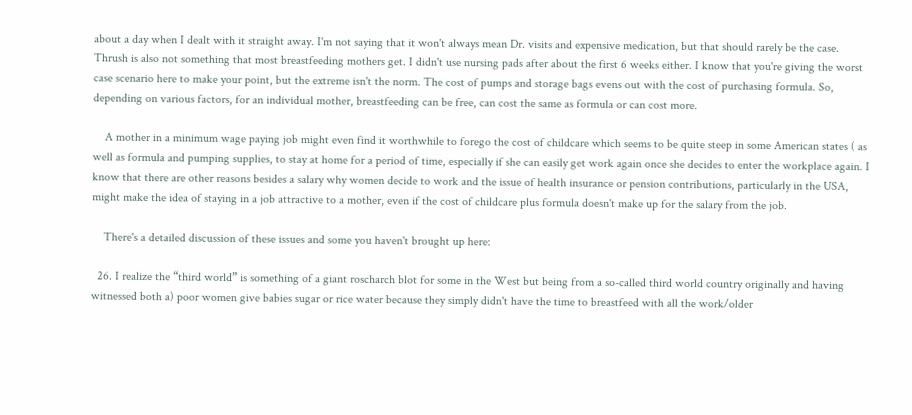about a day when I dealt with it straight away. I'm not saying that it won't always mean Dr. visits and expensive medication, but that should rarely be the case. Thrush is also not something that most breastfeeding mothers get. I didn't use nursing pads after about the first 6 weeks either. I know that you're giving the worst case scenario here to make your point, but the extreme isn't the norm. The cost of pumps and storage bags evens out with the cost of purchasing formula. So, depending on various factors, for an individual mother, breastfeeding can be free, can cost the same as formula or can cost more.

    A mother in a minimum wage paying job might even find it worthwhile to forego the cost of childcare which seems to be quite steep in some American states ( as well as formula and pumping supplies, to stay at home for a period of time, especially if she can easily get work again once she decides to enter the workplace again. I know that there are other reasons besides a salary why women decide to work and the issue of health insurance or pension contributions, particularly in the USA, might make the idea of staying in a job attractive to a mother, even if the cost of childcare plus formula doesn't make up for the salary from the job.

    There's a detailed discussion of these issues and some you haven't brought up here:

  26. I realize the “third world” is something of a giant roscharch blot for some in the West but being from a so-called third world country originally and having witnessed both a) poor women give babies sugar or rice water because they simply didn't have the time to breastfeed with all the work/older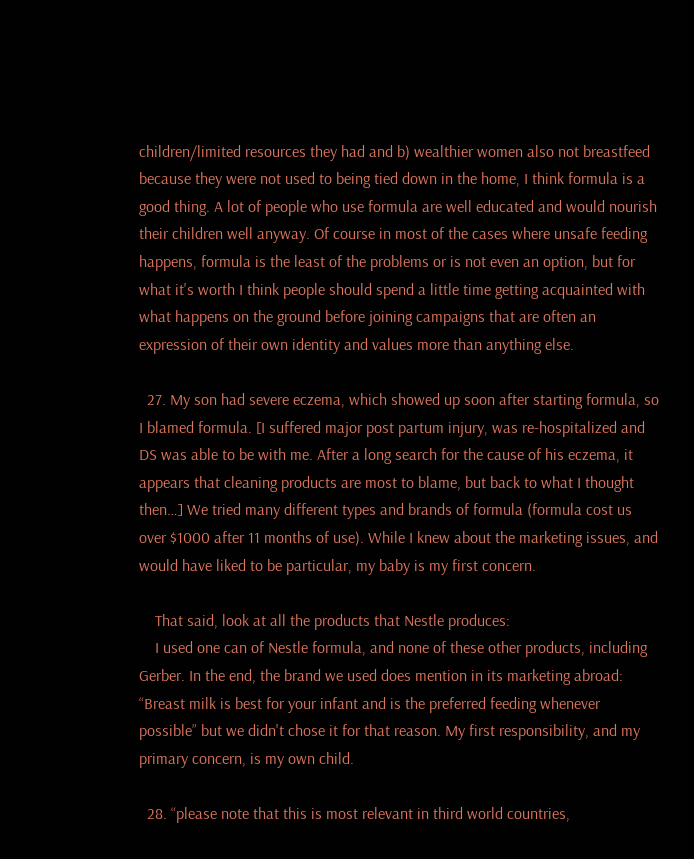children/limited resources they had and b) wealthier women also not breastfeed because they were not used to being tied down in the home, I think formula is a good thing. A lot of people who use formula are well educated and would nourish their children well anyway. Of course in most of the cases where unsafe feeding happens, formula is the least of the problems or is not even an option, but for what it's worth I think people should spend a little time getting acquainted with what happens on the ground before joining campaigns that are often an expression of their own identity and values more than anything else.

  27. My son had severe eczema, which showed up soon after starting formula, so I blamed formula. [I suffered major post partum injury, was re-hospitalized and DS was able to be with me. After a long search for the cause of his eczema, it appears that cleaning products are most to blame, but back to what I thought then…] We tried many different types and brands of formula (formula cost us over $1000 after 11 months of use). While I knew about the marketing issues, and would have liked to be particular, my baby is my first concern.

    That said, look at all the products that Nestle produces:
    I used one can of Nestle formula, and none of these other products, including Gerber. In the end, the brand we used does mention in its marketing abroad: “Breast milk is best for your infant and is the preferred feeding whenever possible” but we didn't chose it for that reason. My first responsibility, and my primary concern, is my own child.

  28. “please note that this is most relevant in third world countries,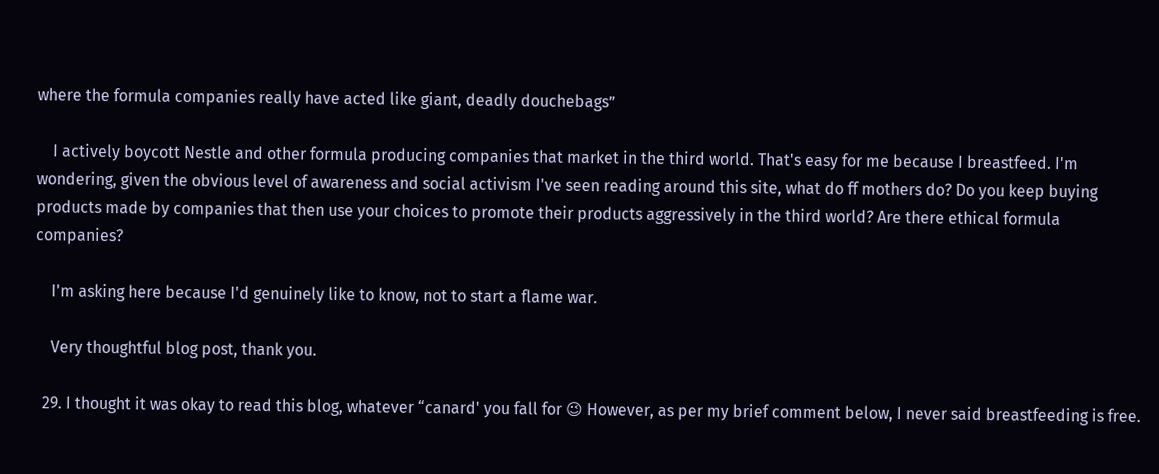where the formula companies really have acted like giant, deadly douchebags”

    I actively boycott Nestle and other formula producing companies that market in the third world. That's easy for me because I breastfeed. I'm wondering, given the obvious level of awareness and social activism I've seen reading around this site, what do ff mothers do? Do you keep buying products made by companies that then use your choices to promote their products aggressively in the third world? Are there ethical formula companies?

    I'm asking here because I'd genuinely like to know, not to start a flame war.

    Very thoughtful blog post, thank you.

  29. I thought it was okay to read this blog, whatever “canard' you fall for 😉 However, as per my brief comment below, I never said breastfeeding is free.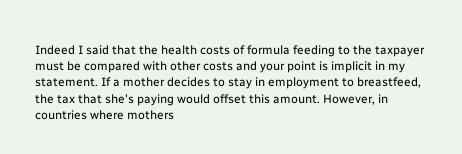Indeed I said that the health costs of formula feeding to the taxpayer must be compared with other costs and your point is implicit in my statement. If a mother decides to stay in employment to breastfeed, the tax that she's paying would offset this amount. However, in countries where mothers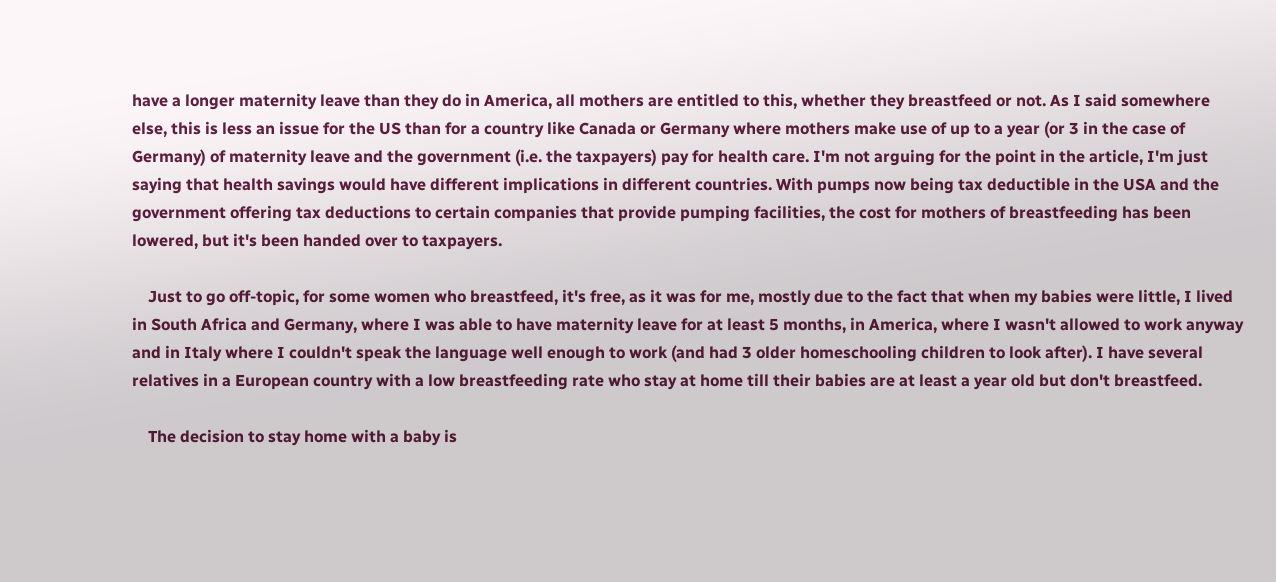have a longer maternity leave than they do in America, all mothers are entitled to this, whether they breastfeed or not. As I said somewhere else, this is less an issue for the US than for a country like Canada or Germany where mothers make use of up to a year (or 3 in the case of Germany) of maternity leave and the government (i.e. the taxpayers) pay for health care. I'm not arguing for the point in the article, I'm just saying that health savings would have different implications in different countries. With pumps now being tax deductible in the USA and the government offering tax deductions to certain companies that provide pumping facilities, the cost for mothers of breastfeeding has been lowered, but it's been handed over to taxpayers.

    Just to go off-topic, for some women who breastfeed, it's free, as it was for me, mostly due to the fact that when my babies were little, I lived in South Africa and Germany, where I was able to have maternity leave for at least 5 months, in America, where I wasn't allowed to work anyway and in Italy where I couldn't speak the language well enough to work (and had 3 older homeschooling children to look after). I have several relatives in a European country with a low breastfeeding rate who stay at home till their babies are at least a year old but don't breastfeed.

    The decision to stay home with a baby is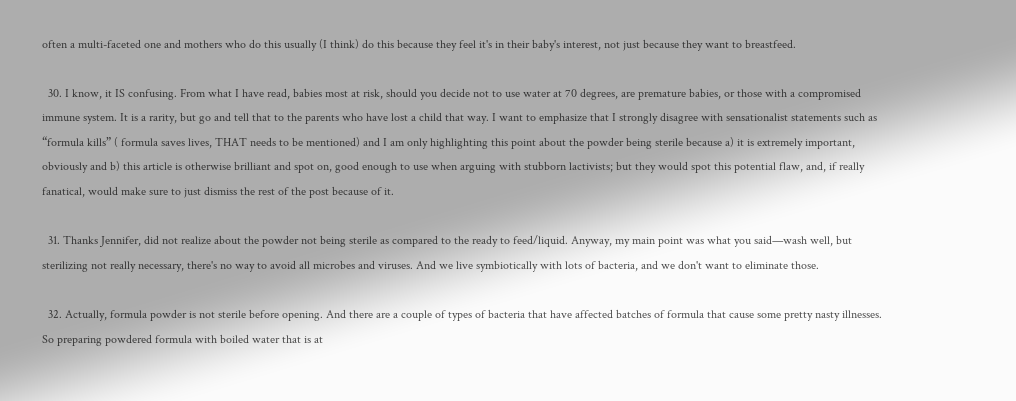often a multi-faceted one and mothers who do this usually (I think) do this because they feel it's in their baby's interest, not just because they want to breastfeed.

  30. I know, it IS confusing. From what I have read, babies most at risk, should you decide not to use water at 70 degrees, are premature babies, or those with a compromised immune system. It is a rarity, but go and tell that to the parents who have lost a child that way. I want to emphasize that I strongly disagree with sensationalist statements such as “formula kills” ( formula saves lives, THAT needs to be mentioned) and I am only highlighting this point about the powder being sterile because a) it is extremely important, obviously and b) this article is otherwise brilliant and spot on, good enough to use when arguing with stubborn lactivists; but they would spot this potential flaw, and, if really fanatical, would make sure to just dismiss the rest of the post because of it.

  31. Thanks Jennifer, did not realize about the powder not being sterile as compared to the ready to feed/liquid. Anyway, my main point was what you said—wash well, but sterilizing not really necessary, there's no way to avoid all microbes and viruses. And we live symbiotically with lots of bacteria, and we don't want to eliminate those.

  32. Actually, formula powder is not sterile before opening. And there are a couple of types of bacteria that have affected batches of formula that cause some pretty nasty illnesses. So preparing powdered formula with boiled water that is at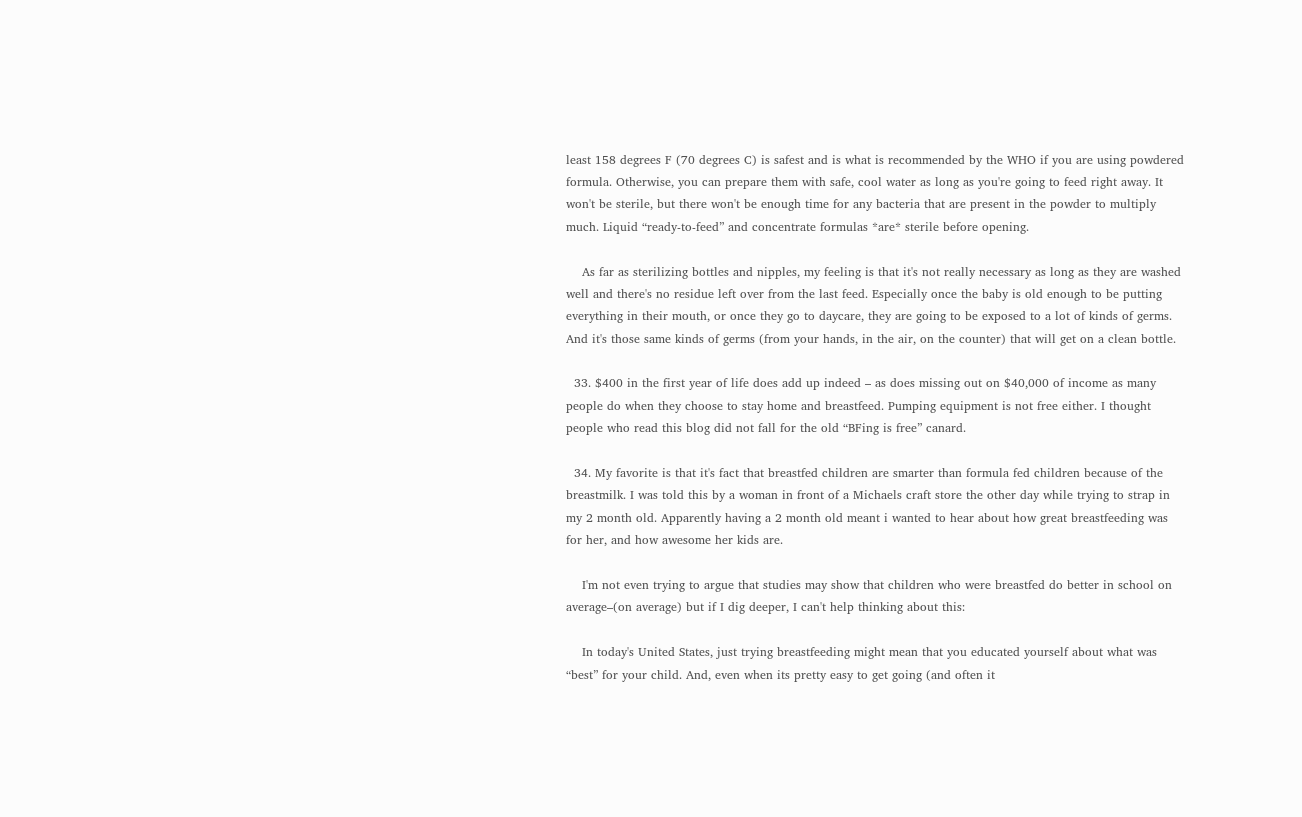least 158 degrees F (70 degrees C) is safest and is what is recommended by the WHO if you are using powdered formula. Otherwise, you can prepare them with safe, cool water as long as you're going to feed right away. It won't be sterile, but there won't be enough time for any bacteria that are present in the powder to multiply much. Liquid “ready-to-feed” and concentrate formulas *are* sterile before opening.

    As far as sterilizing bottles and nipples, my feeling is that it's not really necessary as long as they are washed well and there's no residue left over from the last feed. Especially once the baby is old enough to be putting everything in their mouth, or once they go to daycare, they are going to be exposed to a lot of kinds of germs. And it's those same kinds of germs (from your hands, in the air, on the counter) that will get on a clean bottle.

  33. $400 in the first year of life does add up indeed – as does missing out on $40,000 of income as many people do when they choose to stay home and breastfeed. Pumping equipment is not free either. I thought people who read this blog did not fall for the old “BFing is free” canard.

  34. My favorite is that it's fact that breastfed children are smarter than formula fed children because of the breastmilk. I was told this by a woman in front of a Michaels craft store the other day while trying to strap in my 2 month old. Apparently having a 2 month old meant i wanted to hear about how great breastfeeding was for her, and how awesome her kids are.

    I'm not even trying to argue that studies may show that children who were breastfed do better in school on average–(on average) but if I dig deeper, I can't help thinking about this:

    In today's United States, just trying breastfeeding might mean that you educated yourself about what was “best” for your child. And, even when its pretty easy to get going (and often it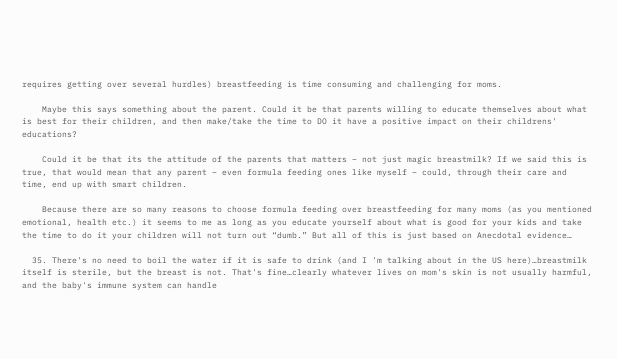requires getting over several hurdles) breastfeeding is time consuming and challenging for moms.

    Maybe this says something about the parent. Could it be that parents willing to educate themselves about what is best for their children, and then make/take the time to DO it have a positive impact on their childrens' educations?

    Could it be that its the attitude of the parents that matters – not just magic breastmilk? If we said this is true, that would mean that any parent – even formula feeding ones like myself – could, through their care and time, end up with smart children.

    Because there are so many reasons to choose formula feeding over breastfeeding for many moms (as you mentioned emotional, health etc.) it seems to me as long as you educate yourself about what is good for your kids and take the time to do it your children will not turn out “dumb.” But all of this is just based on Anecdotal evidence…

  35. There's no need to boil the water if it is safe to drink (and I 'm talking about in the US here)…breastmilk itself is sterile, but the breast is not. That's fine…clearly whatever lives on mom's skin is not usually harmful, and the baby's immune system can handle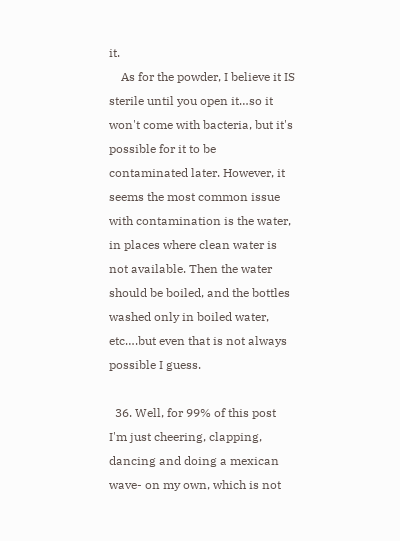it.
    As for the powder, I believe it IS sterile until you open it…so it won't come with bacteria, but it's possible for it to be contaminated later. However, it seems the most common issue with contamination is the water, in places where clean water is not available. Then the water should be boiled, and the bottles washed only in boiled water, etc….but even that is not always possible I guess.

  36. Well, for 99% of this post I'm just cheering, clapping, dancing and doing a mexican wave- on my own, which is not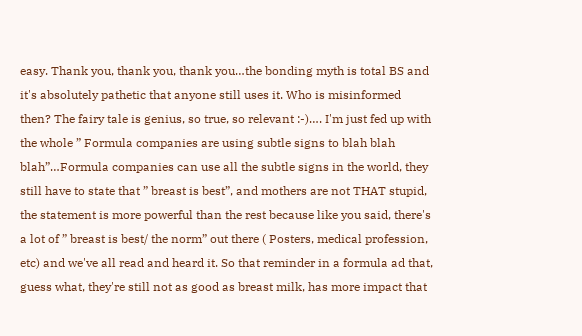easy. Thank you, thank you, thank you…the bonding myth is total BS and it's absolutely pathetic that anyone still uses it. Who is misinformed then? The fairy tale is genius, so true, so relevant :-)…. I'm just fed up with the whole ” Formula companies are using subtle signs to blah blah blah”…Formula companies can use all the subtle signs in the world, they still have to state that ” breast is best”, and mothers are not THAT stupid, the statement is more powerful than the rest because like you said, there's a lot of ” breast is best/ the norm” out there ( Posters, medical profession, etc) and we've all read and heard it. So that reminder in a formula ad that, guess what, they're still not as good as breast milk, has more impact that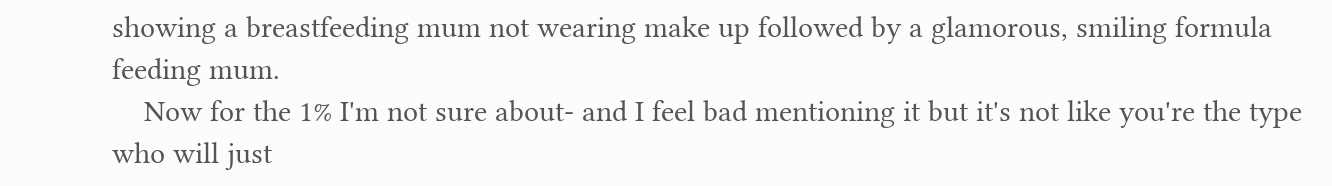showing a breastfeeding mum not wearing make up followed by a glamorous, smiling formula feeding mum.
    Now for the 1% I'm not sure about- and I feel bad mentioning it but it's not like you're the type who will just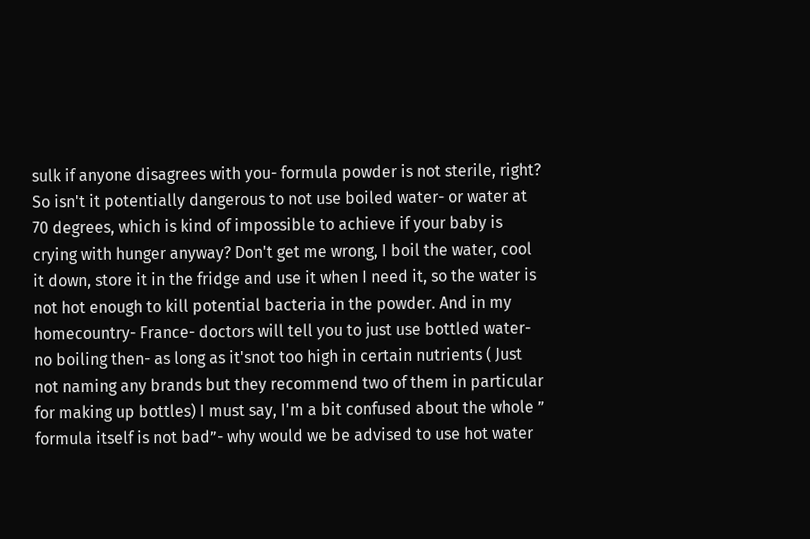sulk if anyone disagrees with you- formula powder is not sterile, right? So isn't it potentially dangerous to not use boiled water- or water at 70 degrees, which is kind of impossible to achieve if your baby is crying with hunger anyway? Don't get me wrong, I boil the water, cool it down, store it in the fridge and use it when I need it, so the water is not hot enough to kill potential bacteria in the powder. And in my homecountry- France- doctors will tell you to just use bottled water- no boiling then- as long as it'snot too high in certain nutrients ( Just not naming any brands but they recommend two of them in particular for making up bottles) I must say, I'm a bit confused about the whole ” formula itself is not bad”- why would we be advised to use hot water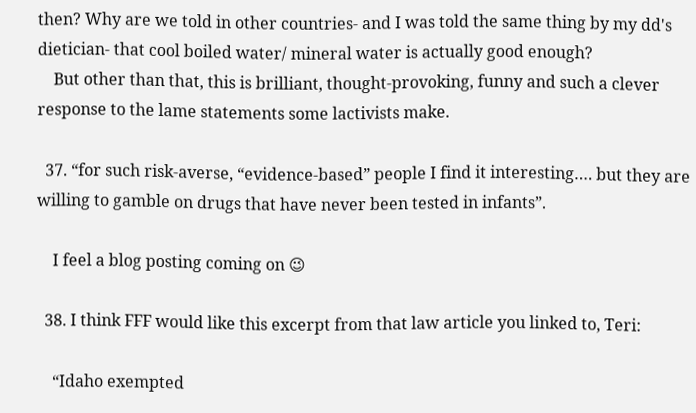then? Why are we told in other countries- and I was told the same thing by my dd's dietician- that cool boiled water/ mineral water is actually good enough?
    But other than that, this is brilliant, thought-provoking, funny and such a clever response to the lame statements some lactivists make.

  37. “for such risk-averse, “evidence-based” people I find it interesting…. but they are willing to gamble on drugs that have never been tested in infants”.

    I feel a blog posting coming on 😉

  38. I think FFF would like this excerpt from that law article you linked to, Teri:

    “Idaho exempted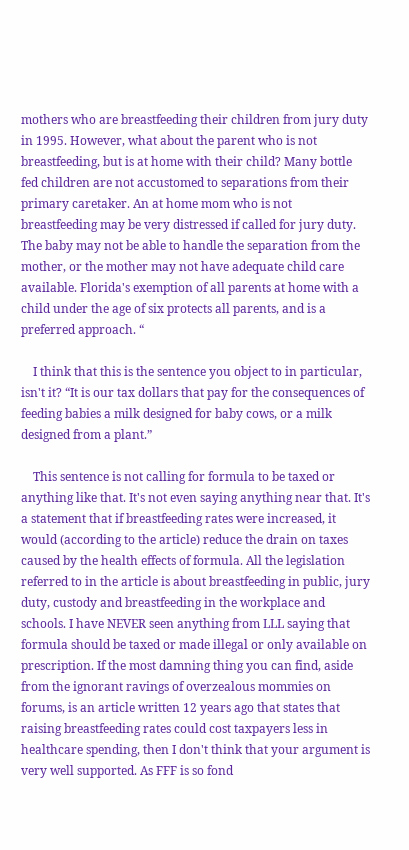mothers who are breastfeeding their children from jury duty in 1995. However, what about the parent who is not breastfeeding, but is at home with their child? Many bottle fed children are not accustomed to separations from their primary caretaker. An at home mom who is not breastfeeding may be very distressed if called for jury duty. The baby may not be able to handle the separation from the mother, or the mother may not have adequate child care available. Florida's exemption of all parents at home with a child under the age of six protects all parents, and is a preferred approach. “

    I think that this is the sentence you object to in particular, isn't it? “It is our tax dollars that pay for the consequences of feeding babies a milk designed for baby cows, or a milk designed from a plant.”

    This sentence is not calling for formula to be taxed or anything like that. It's not even saying anything near that. It's a statement that if breastfeeding rates were increased, it would (according to the article) reduce the drain on taxes caused by the health effects of formula. All the legislation referred to in the article is about breastfeeding in public, jury duty, custody and breastfeeding in the workplace and schools. I have NEVER seen anything from LLL saying that formula should be taxed or made illegal or only available on prescription. If the most damning thing you can find, aside from the ignorant ravings of overzealous mommies on forums, is an article written 12 years ago that states that raising breastfeeding rates could cost taxpayers less in healthcare spending, then I don't think that your argument is very well supported. As FFF is so fond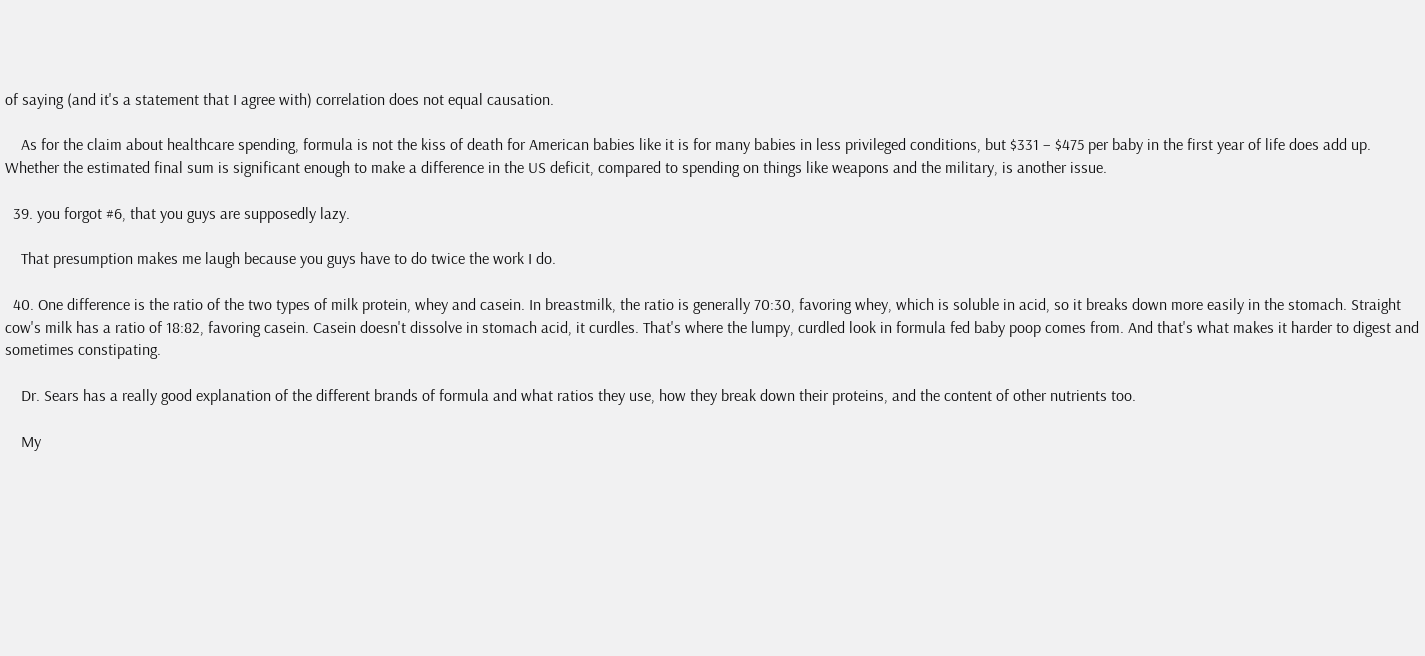of saying (and it's a statement that I agree with) correlation does not equal causation.

    As for the claim about healthcare spending, formula is not the kiss of death for American babies like it is for many babies in less privileged conditions, but $331 – $475 per baby in the first year of life does add up. Whether the estimated final sum is significant enough to make a difference in the US deficit, compared to spending on things like weapons and the military, is another issue.

  39. you forgot #6, that you guys are supposedly lazy.

    That presumption makes me laugh because you guys have to do twice the work I do.

  40. One difference is the ratio of the two types of milk protein, whey and casein. In breastmilk, the ratio is generally 70:30, favoring whey, which is soluble in acid, so it breaks down more easily in the stomach. Straight cow's milk has a ratio of 18:82, favoring casein. Casein doesn't dissolve in stomach acid, it curdles. That's where the lumpy, curdled look in formula fed baby poop comes from. And that's what makes it harder to digest and sometimes constipating.

    Dr. Sears has a really good explanation of the different brands of formula and what ratios they use, how they break down their proteins, and the content of other nutrients too.

    My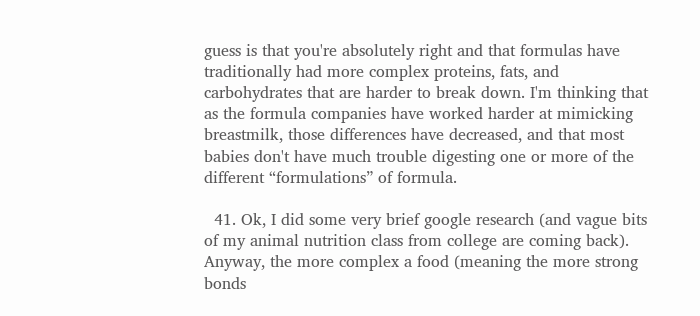guess is that you're absolutely right and that formulas have traditionally had more complex proteins, fats, and carbohydrates that are harder to break down. I'm thinking that as the formula companies have worked harder at mimicking breastmilk, those differences have decreased, and that most babies don't have much trouble digesting one or more of the different “formulations” of formula.

  41. Ok, I did some very brief google research (and vague bits of my animal nutrition class from college are coming back). Anyway, the more complex a food (meaning the more strong bonds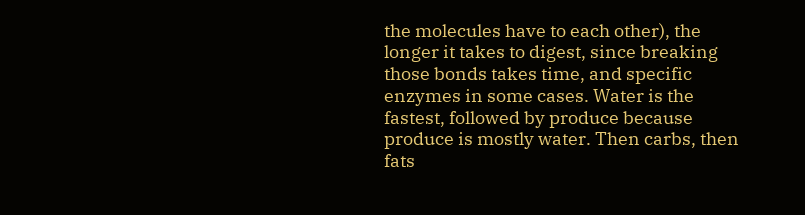the molecules have to each other), the longer it takes to digest, since breaking those bonds takes time, and specific enzymes in some cases. Water is the fastest, followed by produce because produce is mostly water. Then carbs, then fats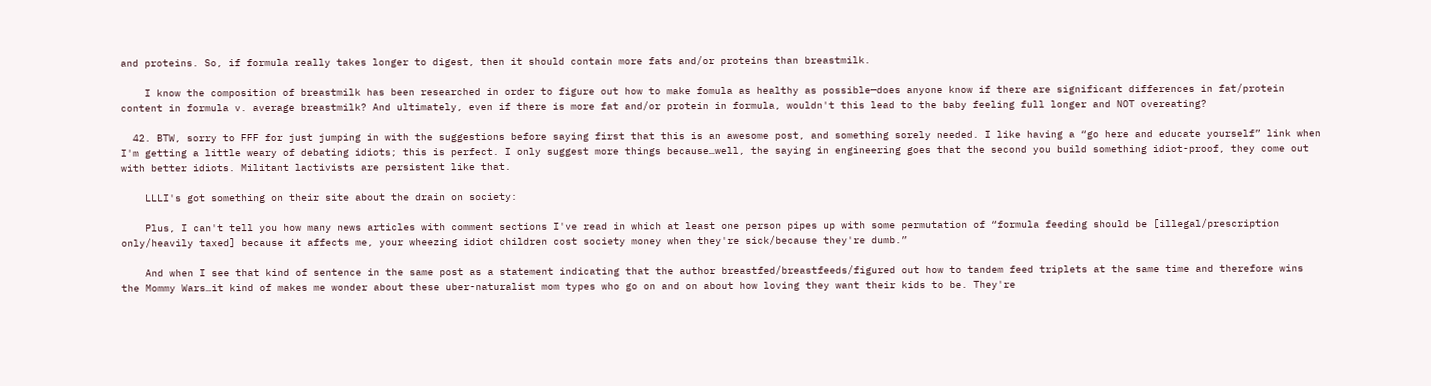and proteins. So, if formula really takes longer to digest, then it should contain more fats and/or proteins than breastmilk.

    I know the composition of breastmilk has been researched in order to figure out how to make fomula as healthy as possible—does anyone know if there are significant differences in fat/protein content in formula v. average breastmilk? And ultimately, even if there is more fat and/or protein in formula, wouldn't this lead to the baby feeling full longer and NOT overeating?

  42. BTW, sorry to FFF for just jumping in with the suggestions before saying first that this is an awesome post, and something sorely needed. I like having a “go here and educate yourself” link when I'm getting a little weary of debating idiots; this is perfect. I only suggest more things because…well, the saying in engineering goes that the second you build something idiot-proof, they come out with better idiots. Militant lactivists are persistent like that.

    LLLI's got something on their site about the drain on society:

    Plus, I can't tell you how many news articles with comment sections I've read in which at least one person pipes up with some permutation of “formula feeding should be [illegal/prescription only/heavily taxed] because it affects me, your wheezing idiot children cost society money when they're sick/because they're dumb.”

    And when I see that kind of sentence in the same post as a statement indicating that the author breastfed/breastfeeds/figured out how to tandem feed triplets at the same time and therefore wins the Mommy Wars…it kind of makes me wonder about these uber-naturalist mom types who go on and on about how loving they want their kids to be. They're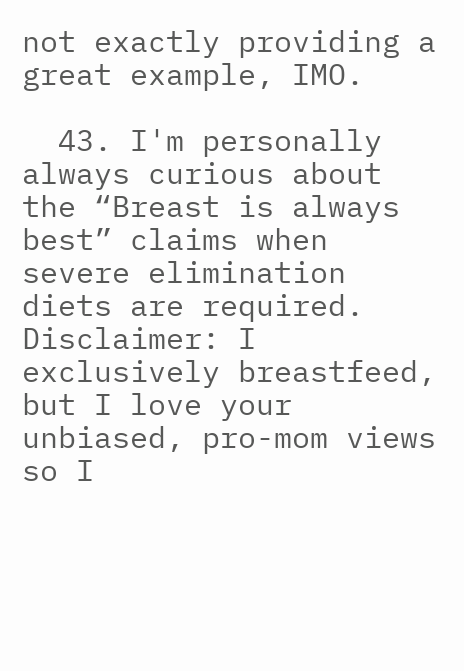not exactly providing a great example, IMO.

  43. I'm personally always curious about the “Breast is always best” claims when severe elimination diets are required. Disclaimer: I exclusively breastfeed, but I love your unbiased, pro-mom views so I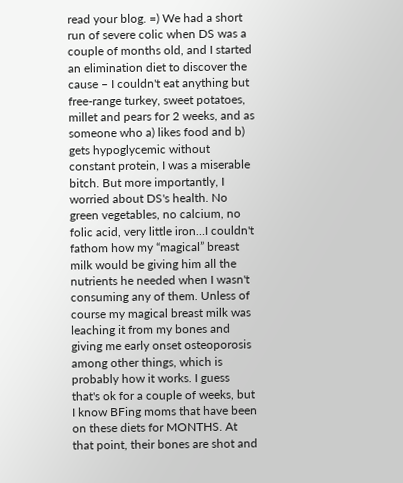read your blog. =) We had a short run of severe colic when DS was a couple of months old, and I started an elimination diet to discover the cause – I couldn't eat anything but free-range turkey, sweet potatoes, millet and pears for 2 weeks, and as someone who a) likes food and b) gets hypoglycemic without constant protein, I was a miserable bitch. But more importantly, I worried about DS's health. No green vegetables, no calcium, no folic acid, very little iron…I couldn't fathom how my “magical” breast milk would be giving him all the nutrients he needed when I wasn't consuming any of them. Unless of course my magical breast milk was leaching it from my bones and giving me early onset osteoporosis among other things, which is probably how it works. I guess that's ok for a couple of weeks, but I know BFing moms that have been on these diets for MONTHS. At that point, their bones are shot and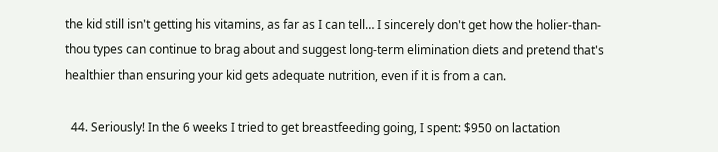the kid still isn't getting his vitamins, as far as I can tell… I sincerely don't get how the holier-than-thou types can continue to brag about and suggest long-term elimination diets and pretend that's healthier than ensuring your kid gets adequate nutrition, even if it is from a can.

  44. Seriously! In the 6 weeks I tried to get breastfeeding going, I spent: $950 on lactation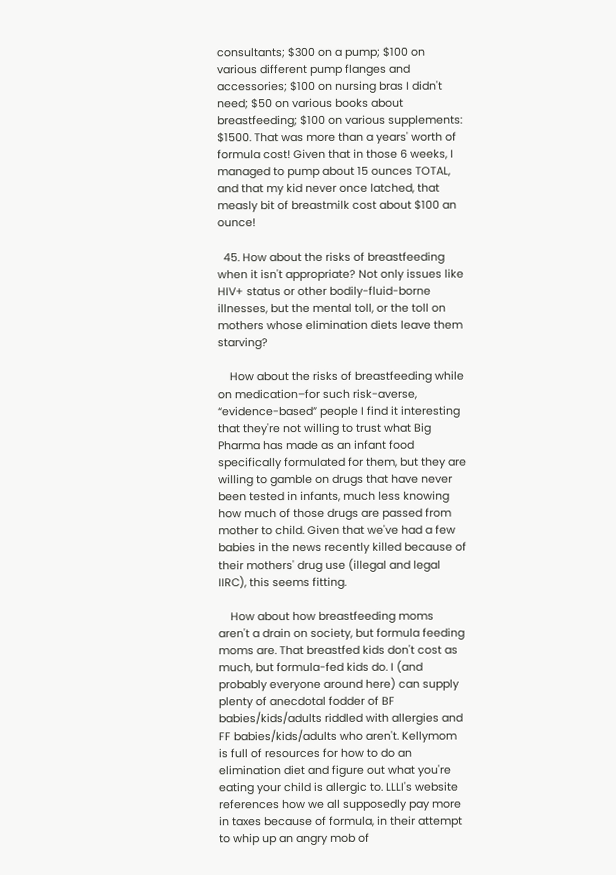consultants; $300 on a pump; $100 on various different pump flanges and accessories; $100 on nursing bras I didn't need; $50 on various books about breastfeeding; $100 on various supplements: $1500. That was more than a years' worth of formula cost! Given that in those 6 weeks, I managed to pump about 15 ounces TOTAL, and that my kid never once latched, that measly bit of breastmilk cost about $100 an ounce!

  45. How about the risks of breastfeeding when it isn't appropriate? Not only issues like HIV+ status or other bodily-fluid-borne illnesses, but the mental toll, or the toll on mothers whose elimination diets leave them starving?

    How about the risks of breastfeeding while on medication–for such risk-averse, “evidence-based” people I find it interesting that they're not willing to trust what Big Pharma has made as an infant food specifically formulated for them, but they are willing to gamble on drugs that have never been tested in infants, much less knowing how much of those drugs are passed from mother to child. Given that we've had a few babies in the news recently killed because of their mothers' drug use (illegal and legal IIRC), this seems fitting.

    How about how breastfeeding moms aren't a drain on society, but formula feeding moms are. That breastfed kids don't cost as much, but formula-fed kids do. I (and probably everyone around here) can supply plenty of anecdotal fodder of BF babies/kids/adults riddled with allergies and FF babies/kids/adults who aren't. Kellymom is full of resources for how to do an elimination diet and figure out what you're eating your child is allergic to. LLLI's website references how we all supposedly pay more in taxes because of formula, in their attempt to whip up an angry mob of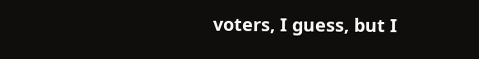voters, I guess, but I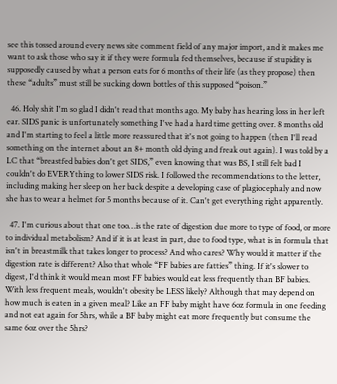see this tossed around every news site comment field of any major import, and it makes me want to ask those who say it if they were formula fed themselves, because if stupidity is supposedly caused by what a person eats for 6 months of their life (as they propose) then these “adults” must still be sucking down bottles of this supposed “poison.”

  46. Holy shit I'm so glad I didn't read that months ago. My baby has hearing loss in her left ear. SIDS panic is unfortunately something I've had a hard time getting over. 8 months old and I'm starting to feel a little more reassured that it's not going to happen (then I'll read something on the internet about an 8+ month old dying and freak out again). I was told by a LC that “breastfed babies don't get SIDS,” even knowing that was BS, I still felt bad I couldn't do EVERYthing to lower SIDS risk. I followed the recommendations to the letter, including making her sleep on her back despite a developing case of plagiocephaly and now she has to wear a helmet for 5 months because of it. Can't get everything right apparently.

  47. I'm curious about that one too…is the rate of digestion due more to type of food, or more to individual metabolism? And if it is at least in part, due to food type, what is in formula that isn't in breastmilk that takes longer to process? And who cares? Why would it matter if the digestion rate is different? Also that whole “FF babies are fatties” thing. If it's slower to digest, I'd think it would mean most FF babies would eat less frequently than BF babies. With less frequent meals, wouldn't obesity be LESS likely? Although that may depend on how much is eaten in a given meal? Like an FF baby might have 6oz formula in one feeding and not eat again for 5hrs, while a BF baby might eat more frequently but consume the same 6oz over the 5hrs?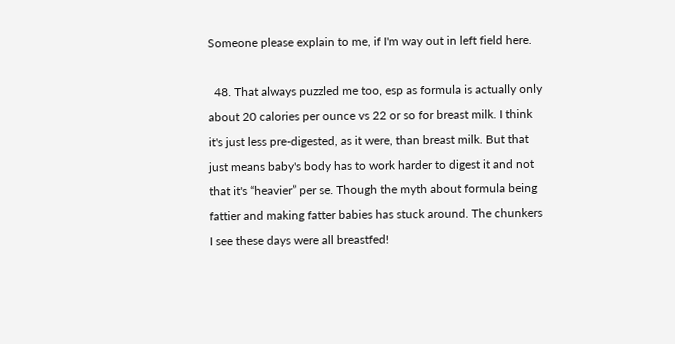Someone please explain to me, if I'm way out in left field here.

  48. That always puzzled me too, esp as formula is actually only about 20 calories per ounce vs 22 or so for breast milk. I think it's just less pre-digested, as it were, than breast milk. But that just means baby's body has to work harder to digest it and not that it's “heavier” per se. Though the myth about formula being fattier and making fatter babies has stuck around. The chunkers I see these days were all breastfed!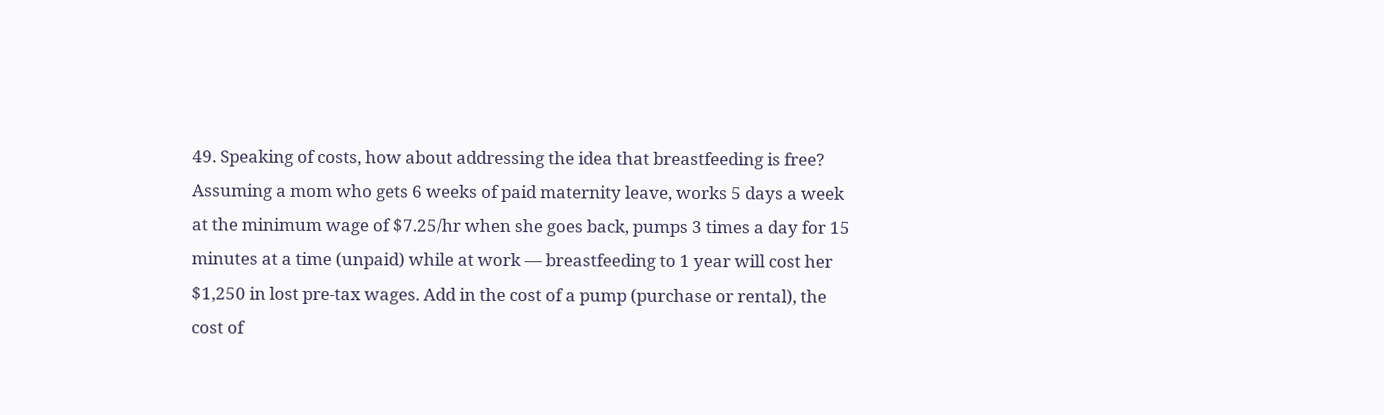49. Speaking of costs, how about addressing the idea that breastfeeding is free? Assuming a mom who gets 6 weeks of paid maternity leave, works 5 days a week at the minimum wage of $7.25/hr when she goes back, pumps 3 times a day for 15 minutes at a time (unpaid) while at work — breastfeeding to 1 year will cost her $1,250 in lost pre-tax wages. Add in the cost of a pump (purchase or rental), the cost of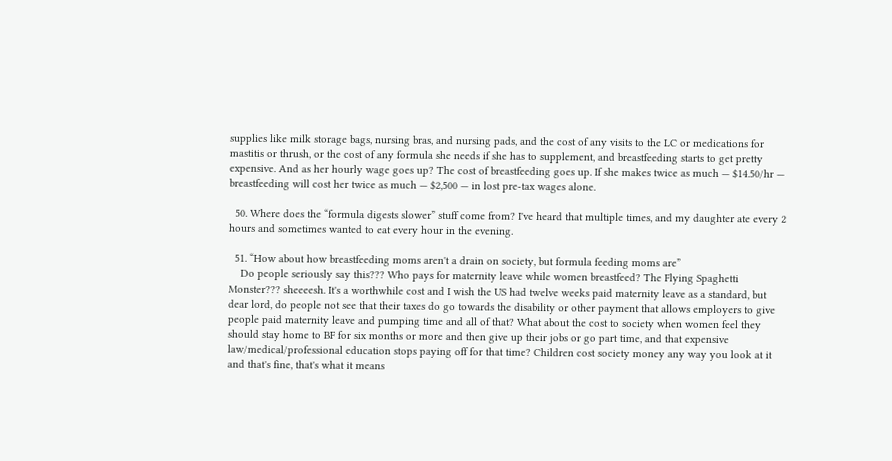supplies like milk storage bags, nursing bras, and nursing pads, and the cost of any visits to the LC or medications for mastitis or thrush, or the cost of any formula she needs if she has to supplement, and breastfeeding starts to get pretty expensive. And as her hourly wage goes up? The cost of breastfeeding goes up. If she makes twice as much — $14.50/hr — breastfeeding will cost her twice as much — $2,500 — in lost pre-tax wages alone.

  50. Where does the “formula digests slower” stuff come from? I've heard that multiple times, and my daughter ate every 2 hours and sometimes wanted to eat every hour in the evening.

  51. “How about how breastfeeding moms aren't a drain on society, but formula feeding moms are”
    Do people seriously say this??? Who pays for maternity leave while women breastfeed? The Flying Spaghetti Monster??? sheeeesh. It's a worthwhile cost and I wish the US had twelve weeks paid maternity leave as a standard, but dear lord, do people not see that their taxes do go towards the disability or other payment that allows employers to give people paid maternity leave and pumping time and all of that? What about the cost to society when women feel they should stay home to BF for six months or more and then give up their jobs or go part time, and that expensive law/medical/professional education stops paying off for that time? Children cost society money any way you look at it and that's fine, that's what it means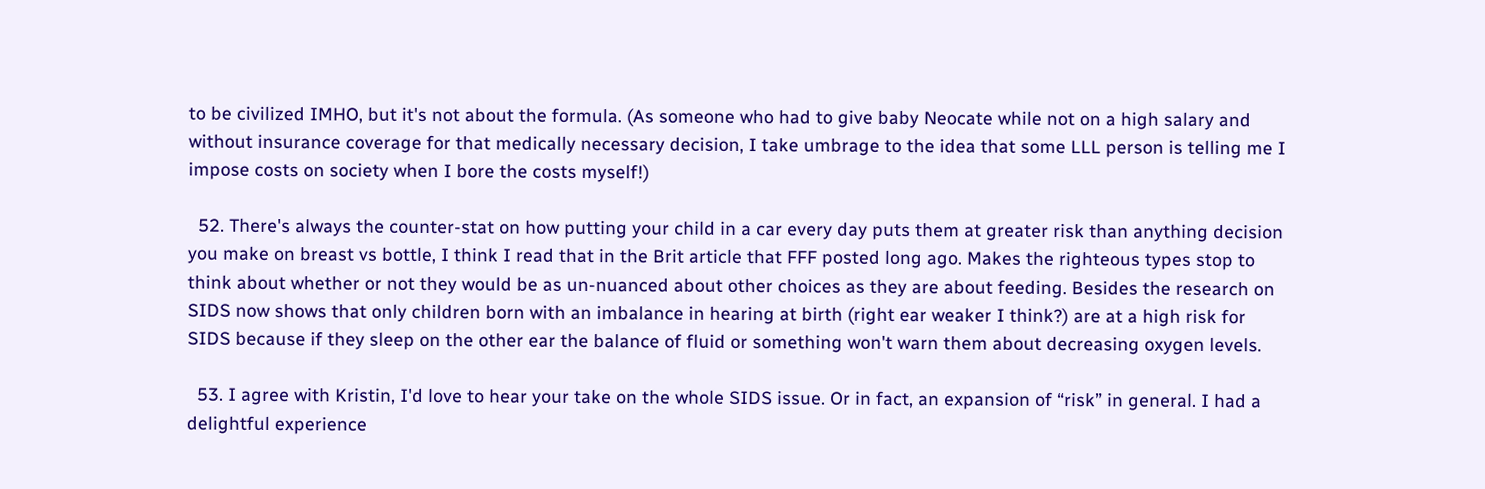to be civilized IMHO, but it's not about the formula. (As someone who had to give baby Neocate while not on a high salary and without insurance coverage for that medically necessary decision, I take umbrage to the idea that some LLL person is telling me I impose costs on society when I bore the costs myself!)

  52. There's always the counter-stat on how putting your child in a car every day puts them at greater risk than anything decision you make on breast vs bottle, I think I read that in the Brit article that FFF posted long ago. Makes the righteous types stop to think about whether or not they would be as un-nuanced about other choices as they are about feeding. Besides the research on SIDS now shows that only children born with an imbalance in hearing at birth (right ear weaker I think?) are at a high risk for SIDS because if they sleep on the other ear the balance of fluid or something won't warn them about decreasing oxygen levels.

  53. I agree with Kristin, I'd love to hear your take on the whole SIDS issue. Or in fact, an expansion of “risk” in general. I had a delightful experience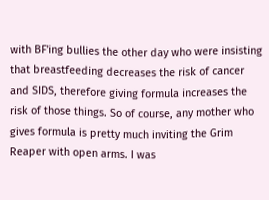with BF'ing bullies the other day who were insisting that breastfeeding decreases the risk of cancer and SIDS, therefore giving formula increases the risk of those things. So of course, any mother who gives formula is pretty much inviting the Grim Reaper with open arms. I was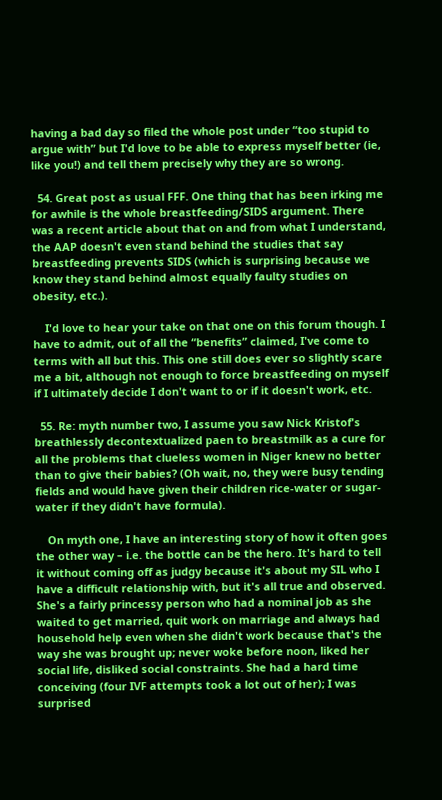having a bad day so filed the whole post under “too stupid to argue with” but I'd love to be able to express myself better (ie, like you!) and tell them precisely why they are so wrong.

  54. Great post as usual FFF. One thing that has been irking me for awhile is the whole breastfeeding/SIDS argument. There was a recent article about that on and from what I understand, the AAP doesn't even stand behind the studies that say breastfeeding prevents SIDS (which is surprising because we know they stand behind almost equally faulty studies on obesity, etc.).

    I'd love to hear your take on that one on this forum though. I have to admit, out of all the “benefits” claimed, I've come to terms with all but this. This one still does ever so slightly scare me a bit, although not enough to force breastfeeding on myself if I ultimately decide I don't want to or if it doesn't work, etc.

  55. Re: myth number two, I assume you saw Nick Kristof's breathlessly decontextualized paen to breastmilk as a cure for all the problems that clueless women in Niger knew no better than to give their babies? (Oh wait, no, they were busy tending fields and would have given their children rice-water or sugar-water if they didn't have formula).

    On myth one, I have an interesting story of how it often goes the other way – i.e. the bottle can be the hero. It's hard to tell it without coming off as judgy because it's about my SIL who I have a difficult relationship with, but it's all true and observed. She's a fairly princessy person who had a nominal job as she waited to get married, quit work on marriage and always had household help even when she didn't work because that's the way she was brought up; never woke before noon, liked her social life, disliked social constraints. She had a hard time conceiving (four IVF attempts took a lot out of her); I was surprised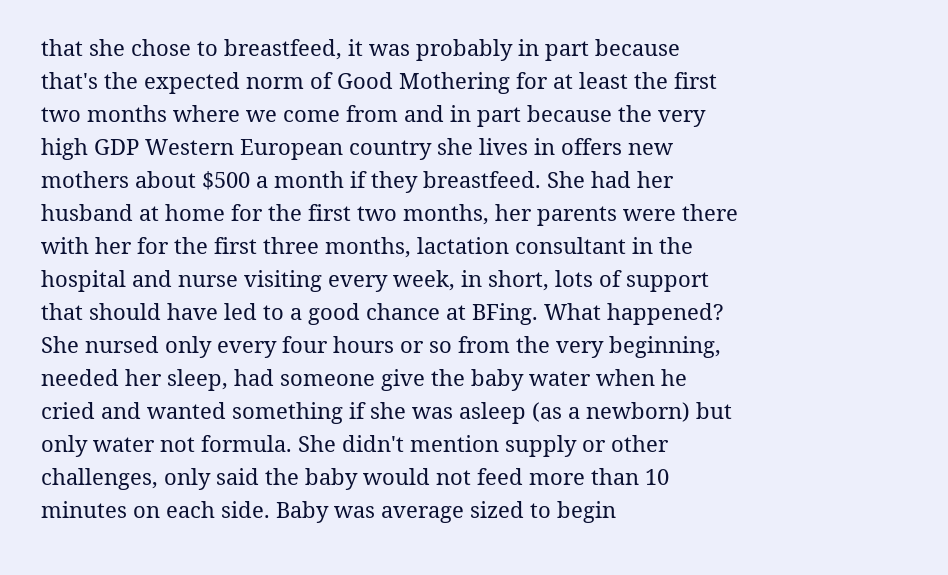that she chose to breastfeed, it was probably in part because that's the expected norm of Good Mothering for at least the first two months where we come from and in part because the very high GDP Western European country she lives in offers new mothers about $500 a month if they breastfeed. She had her husband at home for the first two months, her parents were there with her for the first three months, lactation consultant in the hospital and nurse visiting every week, in short, lots of support that should have led to a good chance at BFing. What happened? She nursed only every four hours or so from the very beginning, needed her sleep, had someone give the baby water when he cried and wanted something if she was asleep (as a newborn) but only water not formula. She didn't mention supply or other challenges, only said the baby would not feed more than 10 minutes on each side. Baby was average sized to begin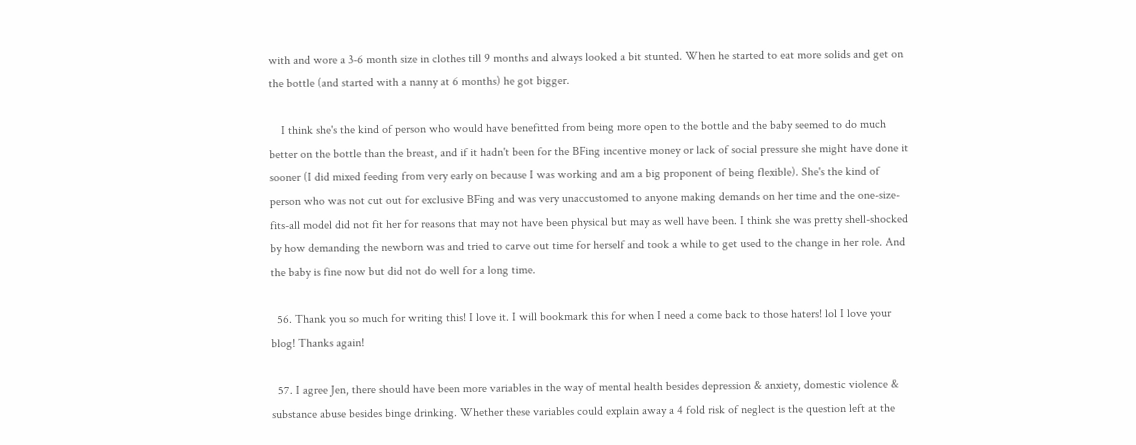with and wore a 3-6 month size in clothes till 9 months and always looked a bit stunted. When he started to eat more solids and get on the bottle (and started with a nanny at 6 months) he got bigger.

    I think she's the kind of person who would have benefitted from being more open to the bottle and the baby seemed to do much better on the bottle than the breast, and if it hadn't been for the BFing incentive money or lack of social pressure she might have done it sooner (I did mixed feeding from very early on because I was working and am a big proponent of being flexible). She's the kind of person who was not cut out for exclusive BFing and was very unaccustomed to anyone making demands on her time and the one-size-fits-all model did not fit her for reasons that may not have been physical but may as well have been. I think she was pretty shell-shocked by how demanding the newborn was and tried to carve out time for herself and took a while to get used to the change in her role. And the baby is fine now but did not do well for a long time.

  56. Thank you so much for writing this! I love it. I will bookmark this for when I need a come back to those haters! lol I love your blog! Thanks again!

  57. I agree Jen, there should have been more variables in the way of mental health besides depression & anxiety, domestic violence & substance abuse besides binge drinking. Whether these variables could explain away a 4 fold risk of neglect is the question left at the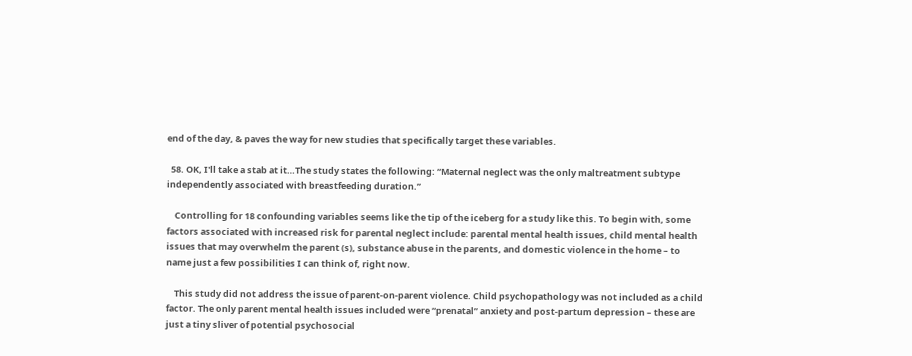end of the day, & paves the way for new studies that specifically target these variables.

  58. OK, I'll take a stab at it…The study states the following: “Maternal neglect was the only maltreatment subtype independently associated with breastfeeding duration.”

    Controlling for 18 confounding variables seems like the tip of the iceberg for a study like this. To begin with, some factors associated with increased risk for parental neglect include: parental mental health issues, child mental health issues that may overwhelm the parent (s), substance abuse in the parents, and domestic violence in the home – to name just a few possibilities I can think of, right now.

    This study did not address the issue of parent-on-parent violence. Child psychopathology was not included as a child factor. The only parent mental health issues included were “prenatal” anxiety and post-partum depression – these are just a tiny sliver of potential psychosocial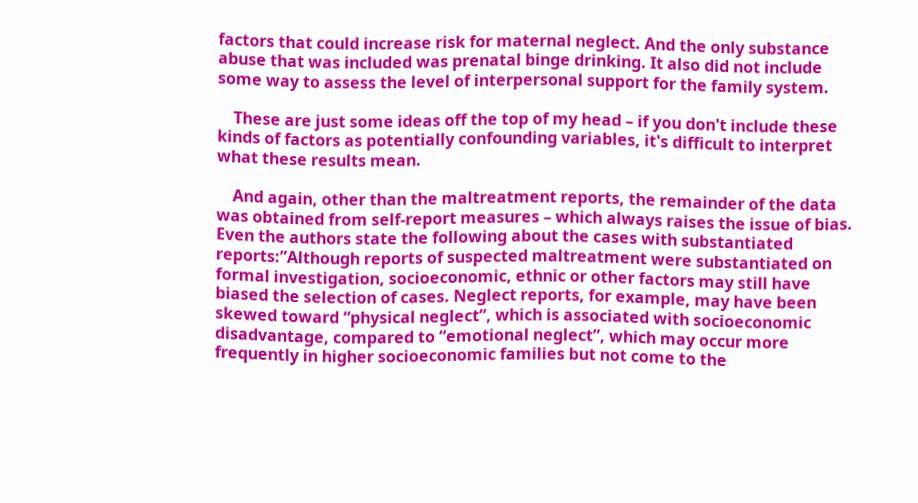factors that could increase risk for maternal neglect. And the only substance abuse that was included was prenatal binge drinking. It also did not include some way to assess the level of interpersonal support for the family system.

    These are just some ideas off the top of my head – if you don't include these kinds of factors as potentially confounding variables, it's difficult to interpret what these results mean.

    And again, other than the maltreatment reports, the remainder of the data was obtained from self-report measures – which always raises the issue of bias. Even the authors state the following about the cases with substantiated reports:”Although reports of suspected maltreatment were substantiated on formal investigation, socioeconomic, ethnic or other factors may still have biased the selection of cases. Neglect reports, for example, may have been skewed toward “physical neglect”, which is associated with socioeconomic disadvantage, compared to “emotional neglect”, which may occur more frequently in higher socioeconomic families but not come to the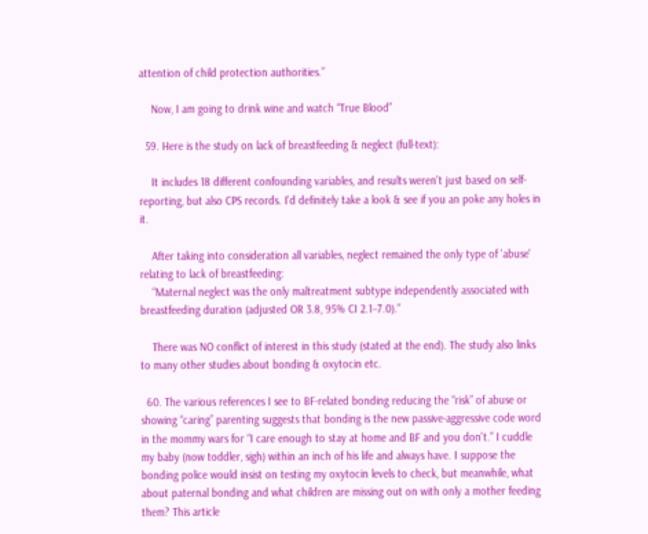attention of child protection authorities.”

    Now, I am going to drink wine and watch “True Blood”

  59. Here is the study on lack of breastfeeding & neglect (full-text):

    It includes 18 different confounding variables, and results weren't just based on self-reporting, but also CPS records. I'd definitely take a look & see if you an poke any holes in it.

    After taking into consideration all variables, neglect remained the only type of 'abuse' relating to lack of breastfeeding:
    “Maternal neglect was the only maltreatment subtype independently associated with breastfeeding duration (adjusted OR 3.8, 95% CI 2.1−7.0).”

    There was NO conflict of interest in this study (stated at the end). The study also links to many other studies about bonding & oxytocin etc.

  60. The various references I see to BF-related bonding reducing the “risk” of abuse or showing “caring” parenting suggests that bonding is the new passive-aggressive code word in the mommy wars for “I care enough to stay at home and BF and you don't.” I cuddle my baby (now toddler, sigh) within an inch of his life and always have. I suppose the bonding police would insist on testing my oxytocin levels to check, but meanwhile, what about paternal bonding and what children are missing out on with only a mother feeding them? This article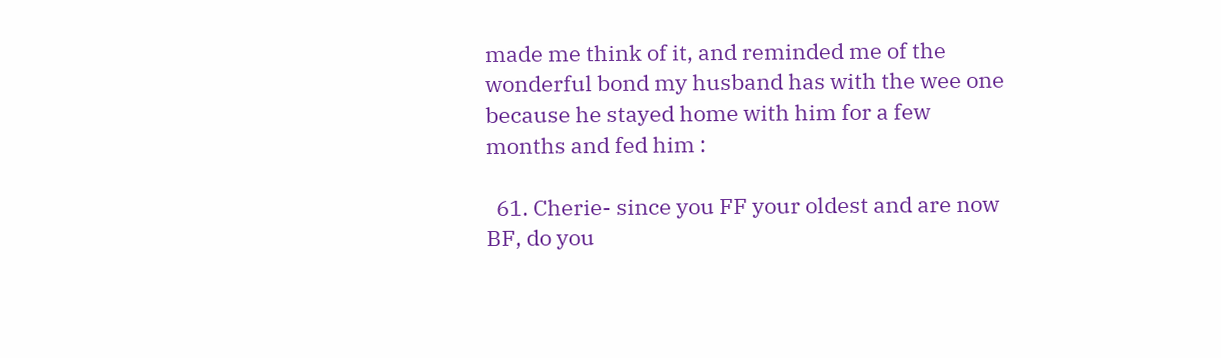made me think of it, and reminded me of the wonderful bond my husband has with the wee one because he stayed home with him for a few months and fed him :

  61. Cherie- since you FF your oldest and are now BF, do you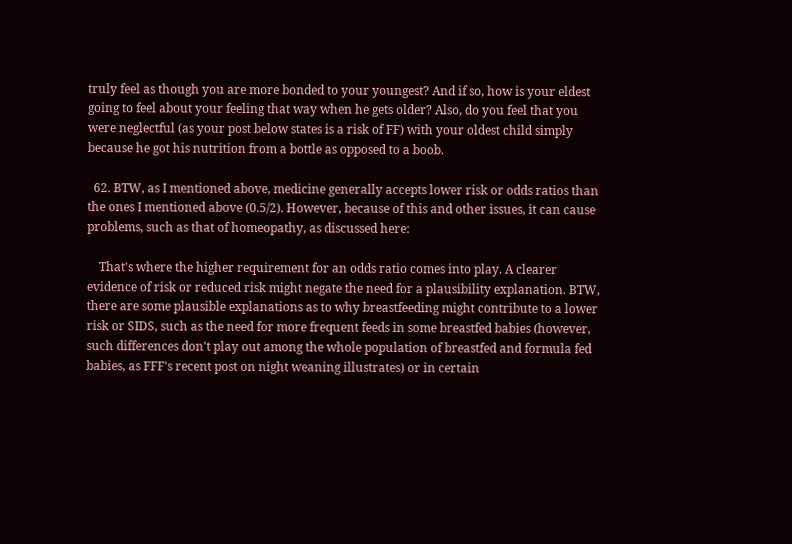truly feel as though you are more bonded to your youngest? And if so, how is your eldest going to feel about your feeling that way when he gets older? Also, do you feel that you were neglectful (as your post below states is a risk of FF) with your oldest child simply because he got his nutrition from a bottle as opposed to a boob.

  62. BTW, as I mentioned above, medicine generally accepts lower risk or odds ratios than the ones I mentioned above (0.5/2). However, because of this and other issues, it can cause problems, such as that of homeopathy, as discussed here:

    That's where the higher requirement for an odds ratio comes into play. A clearer evidence of risk or reduced risk might negate the need for a plausibility explanation. BTW, there are some plausible explanations as to why breastfeeding might contribute to a lower risk or SIDS, such as the need for more frequent feeds in some breastfed babies (however, such differences don't play out among the whole population of breastfed and formula fed babies, as FFF's recent post on night weaning illustrates) or in certain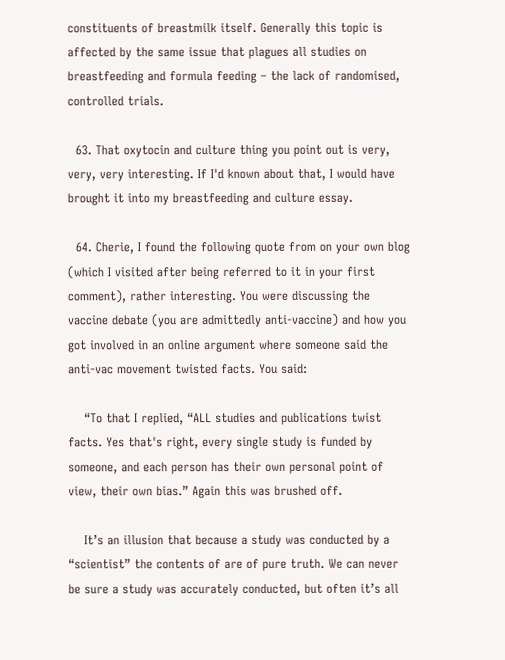constituents of breastmilk itself. Generally this topic is affected by the same issue that plagues all studies on breastfeeding and formula feeding – the lack of randomised, controlled trials.

  63. That oxytocin and culture thing you point out is very, very, very interesting. If I'd known about that, I would have brought it into my breastfeeding and culture essay.

  64. Cherie, I found the following quote from on your own blog (which I visited after being referred to it in your first comment), rather interesting. You were discussing the vaccine debate (you are admittedly anti-vaccine) and how you got involved in an online argument where someone said the anti-vac movement twisted facts. You said:

    “To that I replied, “ALL studies and publications twist facts. Yes that's right, every single study is funded by someone, and each person has their own personal point of view, their own bias.” Again this was brushed off.

    It’s an illusion that because a study was conducted by a “scientist” the contents of are of pure truth. We can never be sure a study was accurately conducted, but often it’s all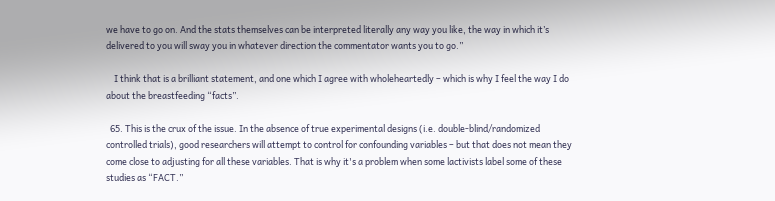we have to go on. And the stats themselves can be interpreted literally any way you like, the way in which it’s delivered to you will sway you in whatever direction the commentator wants you to go.”

    I think that is a brilliant statement, and one which I agree with wholeheartedly – which is why I feel the way I do about the breastfeeding “facts”.

  65. This is the crux of the issue. In the absence of true experimental designs (i.e. double-blind/randomized controlled trials), good researchers will attempt to control for confounding variables – but that does not mean they come close to adjusting for all these variables. That is why it's a problem when some lactivists label some of these studies as “FACT.”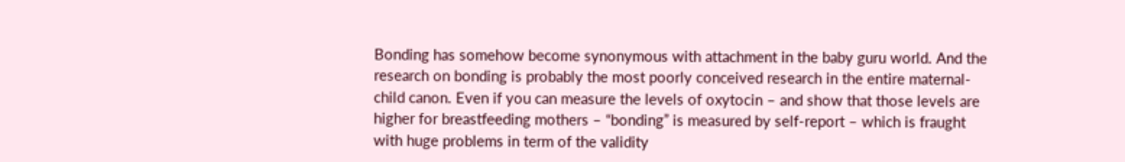Bonding has somehow become synonymous with attachment in the baby guru world. And the research on bonding is probably the most poorly conceived research in the entire maternal-child canon. Even if you can measure the levels of oxytocin – and show that those levels are higher for breastfeeding mothers – “bonding” is measured by self-report – which is fraught with huge problems in term of the validity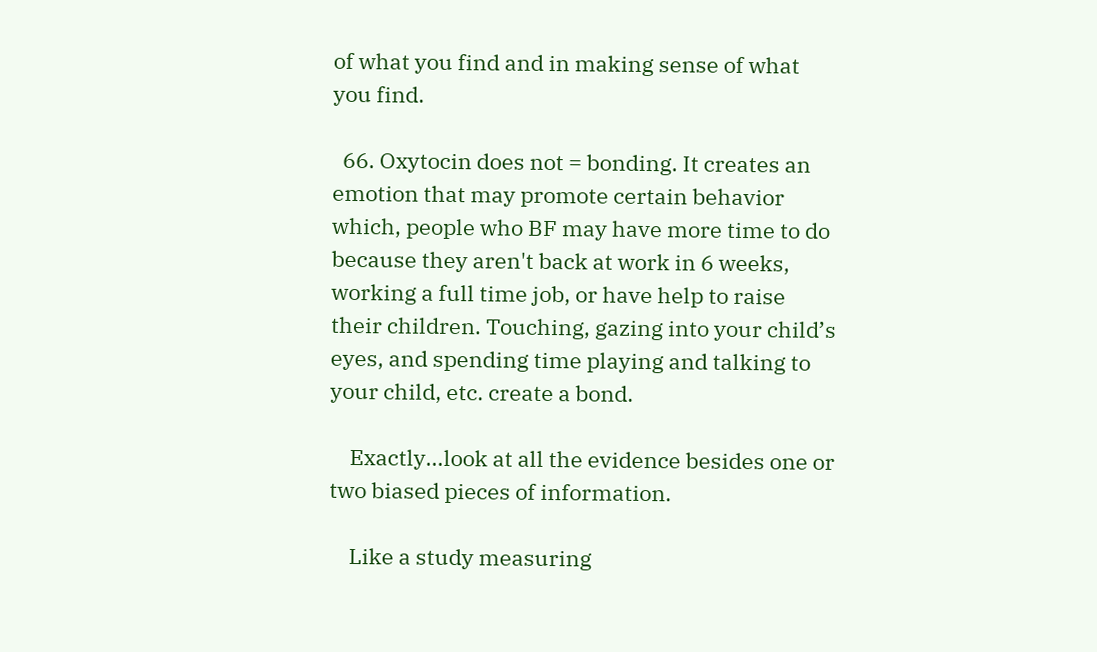of what you find and in making sense of what you find.

  66. Oxytocin does not = bonding. It creates an emotion that may promote certain behavior which, people who BF may have more time to do because they aren't back at work in 6 weeks, working a full time job, or have help to raise their children. Touching, gazing into your child’s eyes, and spending time playing and talking to your child, etc. create a bond.

    Exactly…look at all the evidence besides one or two biased pieces of information.

    Like a study measuring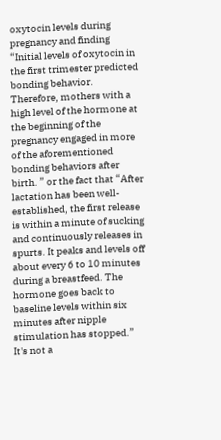oxytocin levels during pregnancy and finding “Initial levels of oxytocin in the first trimester predicted bonding behavior. Therefore, mothers with a high level of the hormone at the beginning of the pregnancy engaged in more of the aforementioned bonding behaviors after birth. ” or the fact that “After lactation has been well-established, the first release is within a minute of sucking and continuously releases in spurts. It peaks and levels off about every 6 to 10 minutes during a breastfeed. The hormone goes back to baseline levels within six minutes after nipple stimulation has stopped.” It's not a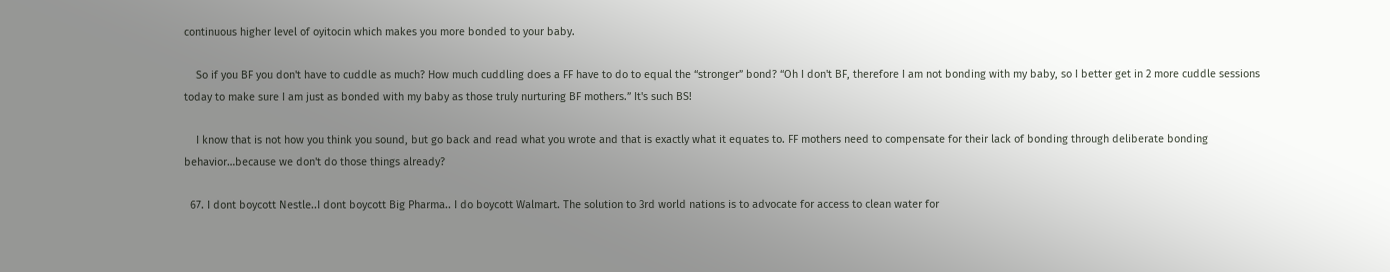continuous higher level of oyitocin which makes you more bonded to your baby.

    So if you BF you don't have to cuddle as much? How much cuddling does a FF have to do to equal the “stronger” bond? “Oh I don't BF, therefore I am not bonding with my baby, so I better get in 2 more cuddle sessions today to make sure I am just as bonded with my baby as those truly nurturing BF mothers.” It's such BS!

    I know that is not how you think you sound, but go back and read what you wrote and that is exactly what it equates to. FF mothers need to compensate for their lack of bonding through deliberate bonding behavior…because we don't do those things already?

  67. I dont boycott Nestle..I dont boycott Big Pharma.. I do boycott Walmart. The solution to 3rd world nations is to advocate for access to clean water for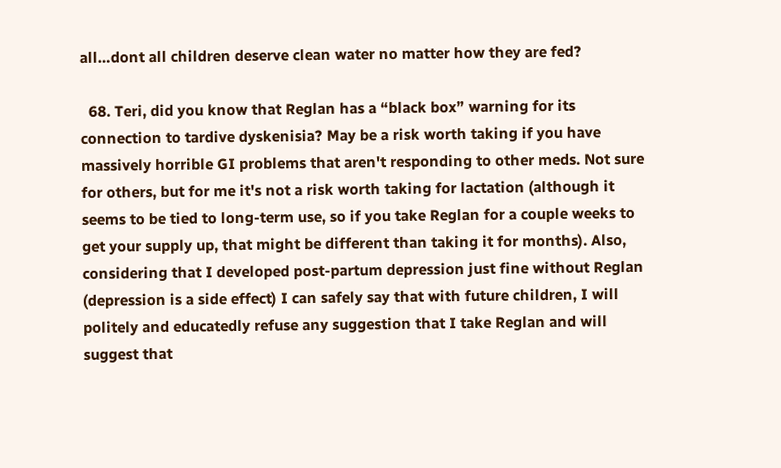all…dont all children deserve clean water no matter how they are fed?

  68. Teri, did you know that Reglan has a “black box” warning for its connection to tardive dyskenisia? May be a risk worth taking if you have massively horrible GI problems that aren't responding to other meds. Not sure for others, but for me it's not a risk worth taking for lactation (although it seems to be tied to long-term use, so if you take Reglan for a couple weeks to get your supply up, that might be different than taking it for months). Also, considering that I developed post-partum depression just fine without Reglan (depression is a side effect) I can safely say that with future children, I will politely and educatedly refuse any suggestion that I take Reglan and will suggest that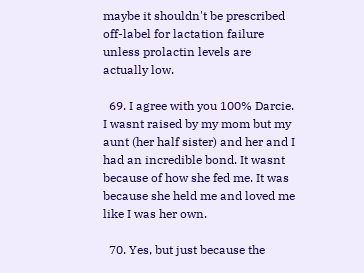maybe it shouldn't be prescribed off-label for lactation failure unless prolactin levels are actually low.

  69. I agree with you 100% Darcie. I wasnt raised by my mom but my aunt (her half sister) and her and I had an incredible bond. It wasnt because of how she fed me. It was because she held me and loved me like I was her own.

  70. Yes, but just because the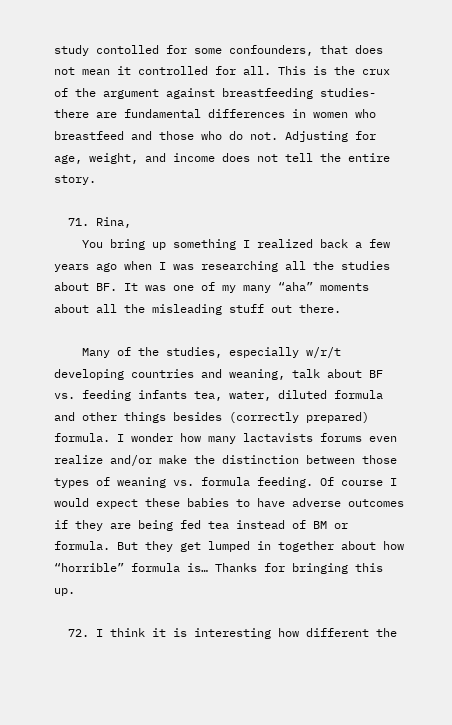study contolled for some confounders, that does not mean it controlled for all. This is the crux of the argument against breastfeeding studies- there are fundamental differences in women who breastfeed and those who do not. Adjusting for age, weight, and income does not tell the entire story.

  71. Rina,
    You bring up something I realized back a few years ago when I was researching all the studies about BF. It was one of my many “aha” moments about all the misleading stuff out there.

    Many of the studies, especially w/r/t developing countries and weaning, talk about BF vs. feeding infants tea, water, diluted formula and other things besides (correctly prepared) formula. I wonder how many lactavists forums even realize and/or make the distinction between those types of weaning vs. formula feeding. Of course I would expect these babies to have adverse outcomes if they are being fed tea instead of BM or formula. But they get lumped in together about how “horrible” formula is… Thanks for bringing this up.

  72. I think it is interesting how different the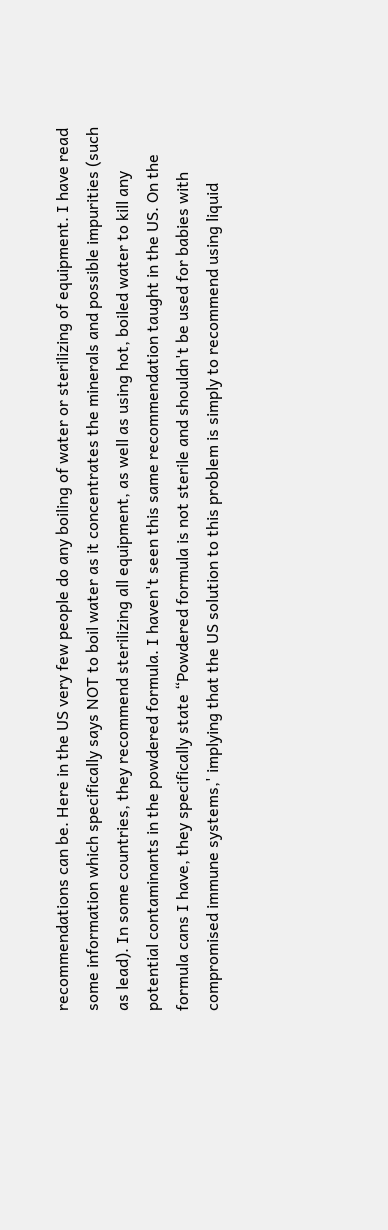recommendations can be. Here in the US very few people do any boiling of water or sterilizing of equipment. I have read some information which specifically says NOT to boil water as it concentrates the minerals and possible impurities (such as lead). In some countries, they recommend sterilizing all equipment, as well as using hot, boiled water to kill any potential contaminants in the powdered formula. I haven't seen this same recommendation taught in the US. On the formula cans I have, they specifically state “Powdered formula is not sterile and shouldn't be used for babies with compromised immune systems,' implying that the US solution to this problem is simply to recommend using liquid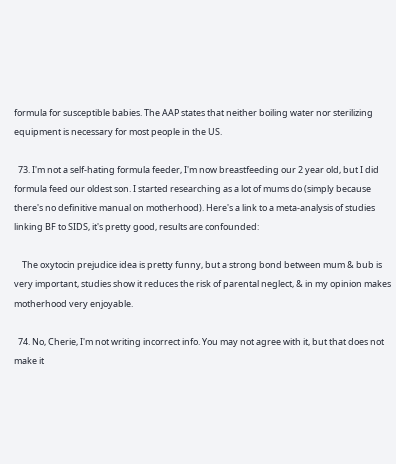formula for susceptible babies. The AAP states that neither boiling water nor sterilizing equipment is necessary for most people in the US.

  73. I'm not a self-hating formula feeder, I'm now breastfeeding our 2 year old, but I did formula feed our oldest son. I started researching as a lot of mums do (simply because there's no definitive manual on motherhood). Here's a link to a meta-analysis of studies linking BF to SIDS, it's pretty good, results are confounded:

    The oxytocin prejudice idea is pretty funny, but a strong bond between mum & bub is very important, studies show it reduces the risk of parental neglect, & in my opinion makes motherhood very enjoyable.

  74. No, Cherie, I'm not writing incorrect info. You may not agree with it, but that does not make it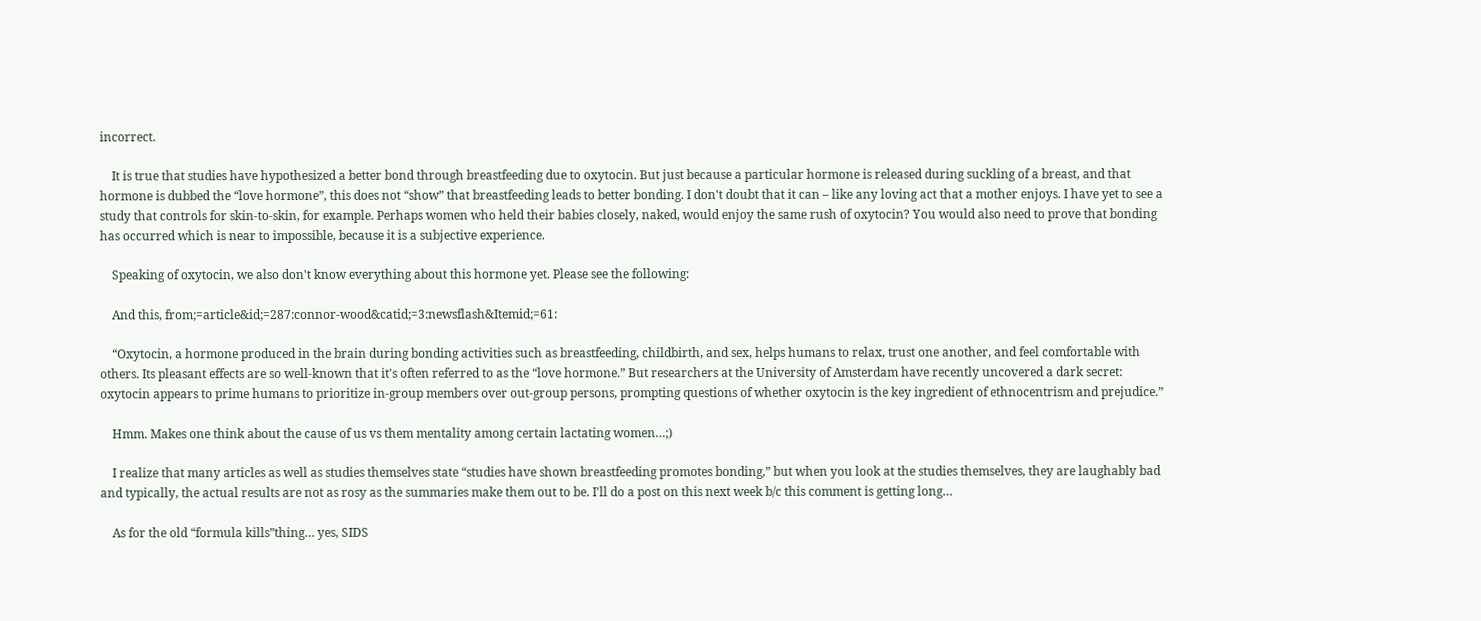incorrect.

    It is true that studies have hypothesized a better bond through breastfeeding due to oxytocin. But just because a particular hormone is released during suckling of a breast, and that hormone is dubbed the “love hormone”, this does not “show” that breastfeeding leads to better bonding. I don't doubt that it can – like any loving act that a mother enjoys. I have yet to see a study that controls for skin-to-skin, for example. Perhaps women who held their babies closely, naked, would enjoy the same rush of oxytocin? You would also need to prove that bonding has occurred which is near to impossible, because it is a subjective experience.

    Speaking of oxytocin, we also don't know everything about this hormone yet. Please see the following:

    And this, from;=article&id;=287:connor-wood&catid;=3:newsflash&Itemid;=61:

    “Oxytocin, a hormone produced in the brain during bonding activities such as breastfeeding, childbirth, and sex, helps humans to relax, trust one another, and feel comfortable with others. Its pleasant effects are so well-known that it's often referred to as the “love hormone.” But researchers at the University of Amsterdam have recently uncovered a dark secret: oxytocin appears to prime humans to prioritize in-group members over out-group persons, prompting questions of whether oxytocin is the key ingredient of ethnocentrism and prejudice.”

    Hmm. Makes one think about the cause of us vs them mentality among certain lactating women…;)

    I realize that many articles as well as studies themselves state “studies have shown breastfeeding promotes bonding,” but when you look at the studies themselves, they are laughably bad and typically, the actual results are not as rosy as the summaries make them out to be. I'll do a post on this next week b/c this comment is getting long…

    As for the old “formula kills”thing… yes, SIDS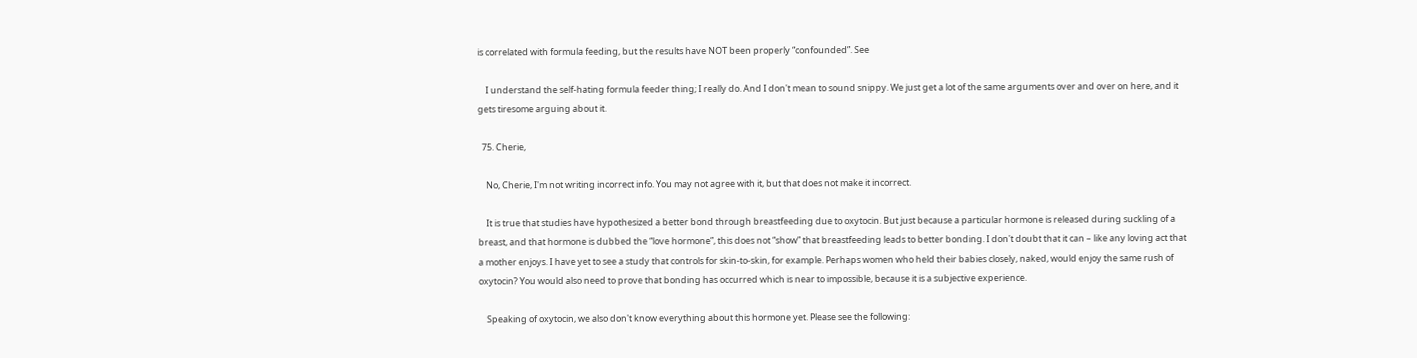is correlated with formula feeding, but the results have NOT been properly “confounded”. See

    I understand the self-hating formula feeder thing; I really do. And I don't mean to sound snippy. We just get a lot of the same arguments over and over on here, and it gets tiresome arguing about it.

  75. Cherie,

    No, Cherie, I'm not writing incorrect info. You may not agree with it, but that does not make it incorrect.

    It is true that studies have hypothesized a better bond through breastfeeding due to oxytocin. But just because a particular hormone is released during suckling of a breast, and that hormone is dubbed the “love hormone”, this does not “show” that breastfeeding leads to better bonding. I don't doubt that it can – like any loving act that a mother enjoys. I have yet to see a study that controls for skin-to-skin, for example. Perhaps women who held their babies closely, naked, would enjoy the same rush of oxytocin? You would also need to prove that bonding has occurred which is near to impossible, because it is a subjective experience.

    Speaking of oxytocin, we also don't know everything about this hormone yet. Please see the following: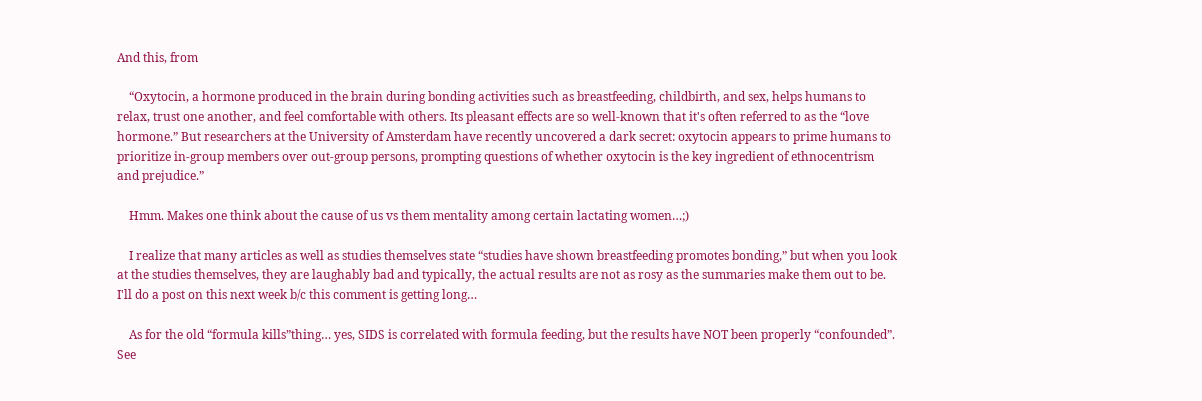And this, from

    “Oxytocin, a hormone produced in the brain during bonding activities such as breastfeeding, childbirth, and sex, helps humans to relax, trust one another, and feel comfortable with others. Its pleasant effects are so well-known that it's often referred to as the “love hormone.” But researchers at the University of Amsterdam have recently uncovered a dark secret: oxytocin appears to prime humans to prioritize in-group members over out-group persons, prompting questions of whether oxytocin is the key ingredient of ethnocentrism and prejudice.”

    Hmm. Makes one think about the cause of us vs them mentality among certain lactating women…;)

    I realize that many articles as well as studies themselves state “studies have shown breastfeeding promotes bonding,” but when you look at the studies themselves, they are laughably bad and typically, the actual results are not as rosy as the summaries make them out to be. I'll do a post on this next week b/c this comment is getting long…

    As for the old “formula kills”thing… yes, SIDS is correlated with formula feeding, but the results have NOT been properly “confounded”. See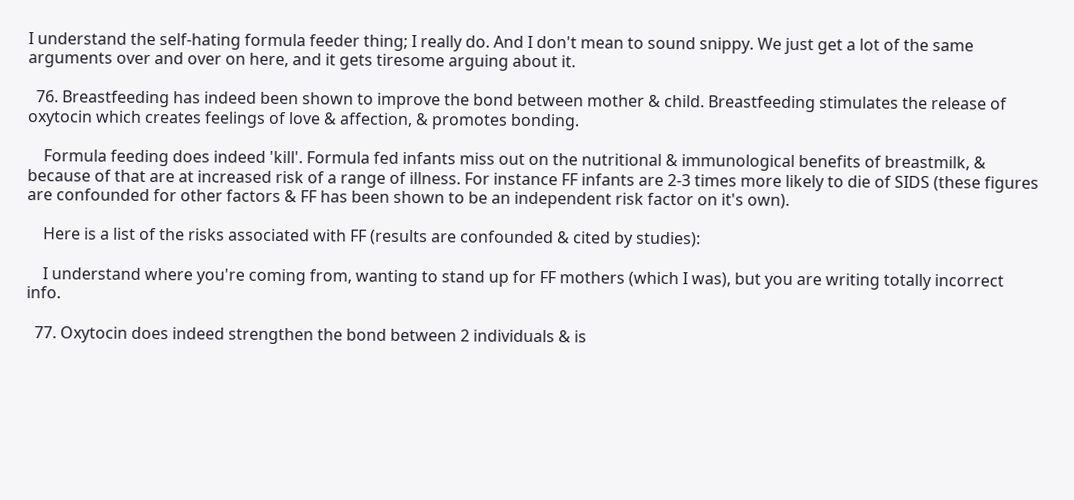I understand the self-hating formula feeder thing; I really do. And I don't mean to sound snippy. We just get a lot of the same arguments over and over on here, and it gets tiresome arguing about it.

  76. Breastfeeding has indeed been shown to improve the bond between mother & child. Breastfeeding stimulates the release of oxytocin which creates feelings of love & affection, & promotes bonding.

    Formula feeding does indeed 'kill'. Formula fed infants miss out on the nutritional & immunological benefits of breastmilk, & because of that are at increased risk of a range of illness. For instance FF infants are 2-3 times more likely to die of SIDS (these figures are confounded for other factors & FF has been shown to be an independent risk factor on it's own).

    Here is a list of the risks associated with FF (results are confounded & cited by studies):

    I understand where you're coming from, wanting to stand up for FF mothers (which I was), but you are writing totally incorrect info.

  77. Oxytocin does indeed strengthen the bond between 2 individuals & is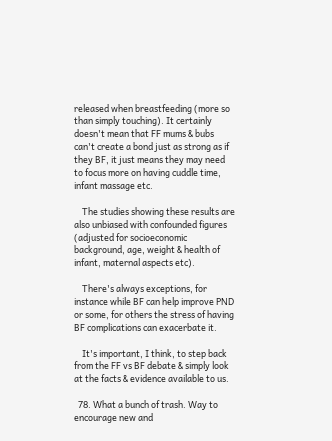released when breastfeeding (more so than simply touching). It certainly doesn't mean that FF mums & bubs can't create a bond just as strong as if they BF, it just means they may need to focus more on having cuddle time, infant massage etc.

    The studies showing these results are also unbiased with confounded figures (adjusted for socioeconomic background, age, weight & health of infant, maternal aspects etc).

    There's always exceptions, for instance while BF can help improve PND or some, for others the stress of having BF complications can exacerbate it.

    It's important, I think, to step back from the FF vs BF debate & simply look at the facts & evidence available to us.

  78. What a bunch of trash. Way to encourage new and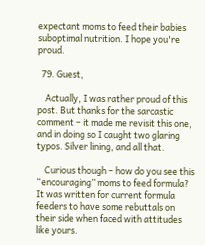expectant moms to feed their babies suboptimal nutrition. I hope you're proud.

  79. Guest,

    Actually, I was rather proud of this post. But thanks for the sarcastic comment – it made me revisit this one, and in doing so I caught two glaring typos. Silver lining, and all that.

    Curious though – how do you see this “encouraging” moms to feed formula? It was written for current formula feeders to have some rebuttals on their side when faced with attitudes like yours.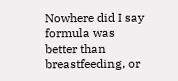Nowhere did I say formula was better than breastfeeding, or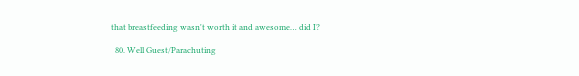that breastfeeding wasn't worth it and awesome… did I?

  80. Well Guest/Parachuting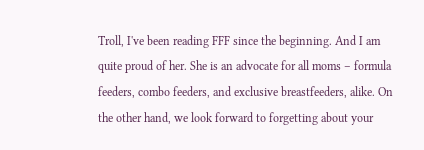Troll, I've been reading FFF since the beginning. And I am quite proud of her. She is an advocate for all moms – formula feeders, combo feeders, and exclusive breastfeeders, alike. On the other hand, we look forward to forgetting about your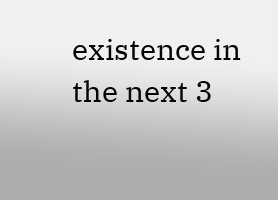existence in the next 3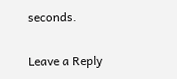seconds.

Leave a Reply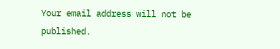Your email address will not be published.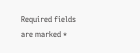Required fields are marked *